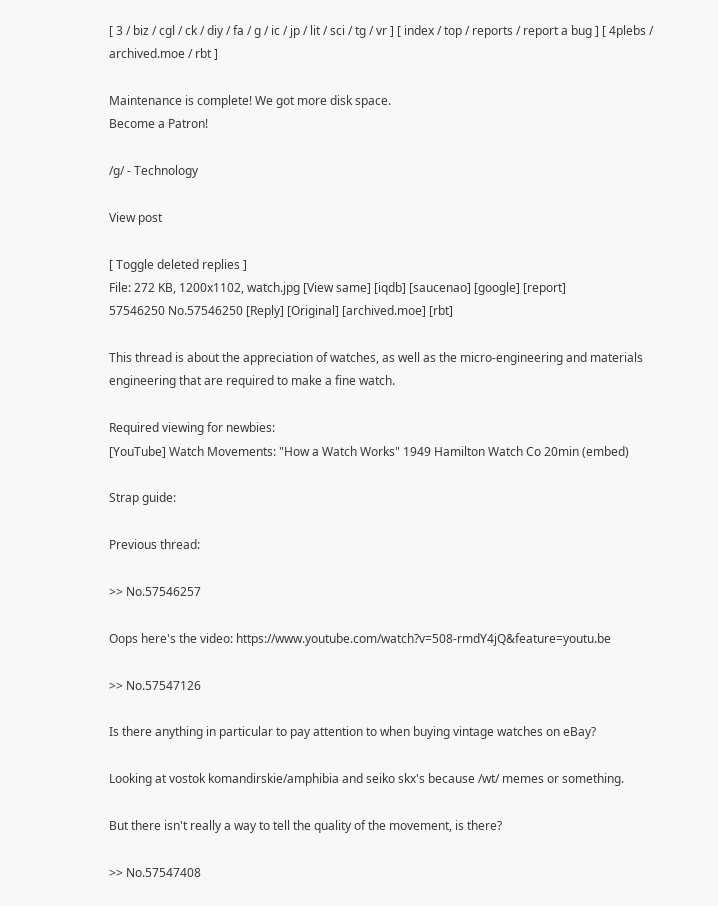[ 3 / biz / cgl / ck / diy / fa / g / ic / jp / lit / sci / tg / vr ] [ index / top / reports / report a bug ] [ 4plebs / archived.moe / rbt ]

Maintenance is complete! We got more disk space.
Become a Patron!

/g/ - Technology

View post

[ Toggle deleted replies ]
File: 272 KB, 1200x1102, watch.jpg [View same] [iqdb] [saucenao] [google] [report]
57546250 No.57546250 [Reply] [Original] [archived.moe] [rbt]

This thread is about the appreciation of watches, as well as the micro-engineering and materials engineering that are required to make a fine watch.

Required viewing for newbies:
[YouTube] Watch Movements: "How a Watch Works" 1949 Hamilton Watch Co 20min (embed)

Strap guide:

Previous thread:

>> No.57546257

Oops here's the video: https://www.youtube.com/watch?v=508-rmdY4jQ&feature=youtu.be

>> No.57547126

Is there anything in particular to pay attention to when buying vintage watches on eBay?

Looking at vostok komandirskie/amphibia and seiko skx's because /wt/ memes or something.

But there isn't really a way to tell the quality of the movement, is there?

>> No.57547408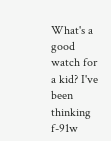What's a good watch for a kid? I've been thinking f-91w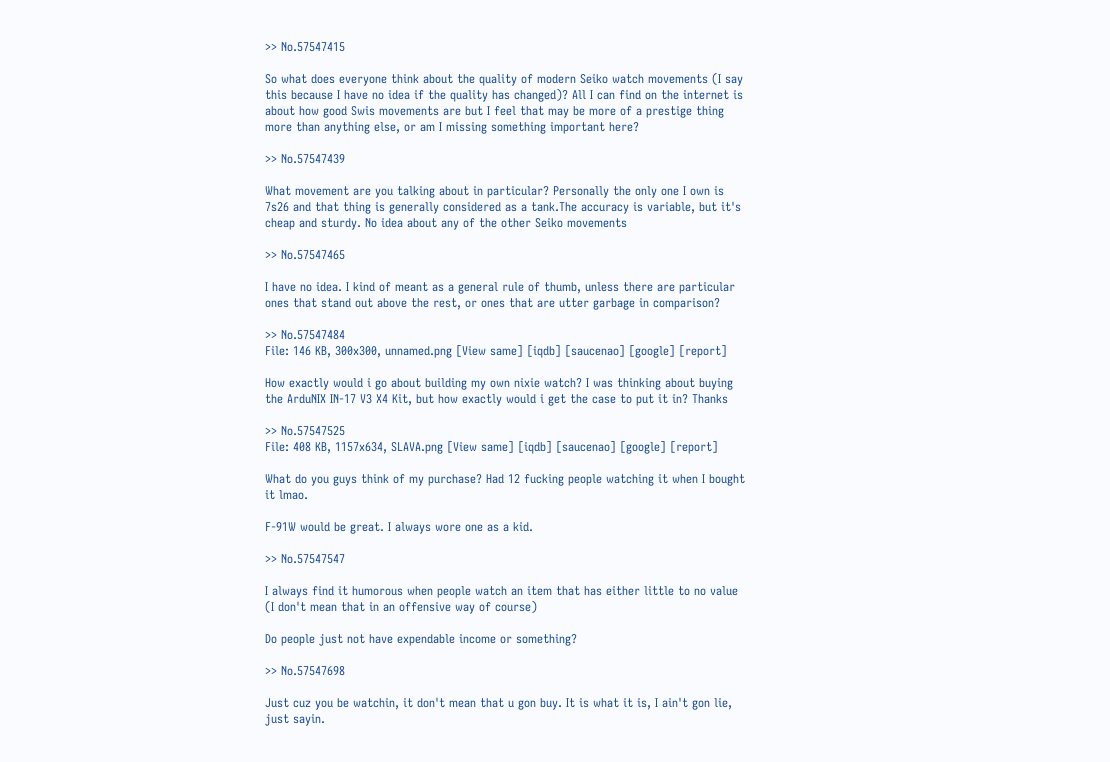>> No.57547415

So what does everyone think about the quality of modern Seiko watch movements (I say this because I have no idea if the quality has changed)? All I can find on the internet is about how good Swis movements are but I feel that may be more of a prestige thing more than anything else, or am I missing something important here?

>> No.57547439

What movement are you talking about in particular? Personally the only one I own is 7s26 and that thing is generally considered as a tank.The accuracy is variable, but it's cheap and sturdy. No idea about any of the other Seiko movements

>> No.57547465

I have no idea. I kind of meant as a general rule of thumb, unless there are particular ones that stand out above the rest, or ones that are utter garbage in comparison?

>> No.57547484
File: 146 KB, 300x300, unnamed.png [View same] [iqdb] [saucenao] [google] [report]

How exactly would i go about building my own nixie watch? I was thinking about buying the ArduNIX IN-17 V3 X4 Kit, but how exactly would i get the case to put it in? Thanks

>> No.57547525
File: 408 KB, 1157x634, SLAVA.png [View same] [iqdb] [saucenao] [google] [report]

What do you guys think of my purchase? Had 12 fucking people watching it when I bought it lmao.

F-91W would be great. I always wore one as a kid.

>> No.57547547

I always find it humorous when people watch an item that has either little to no value (I don't mean that in an offensive way of course)

Do people just not have expendable income or something?

>> No.57547698

Just cuz you be watchin, it don't mean that u gon buy. It is what it is, I ain't gon lie, just sayin.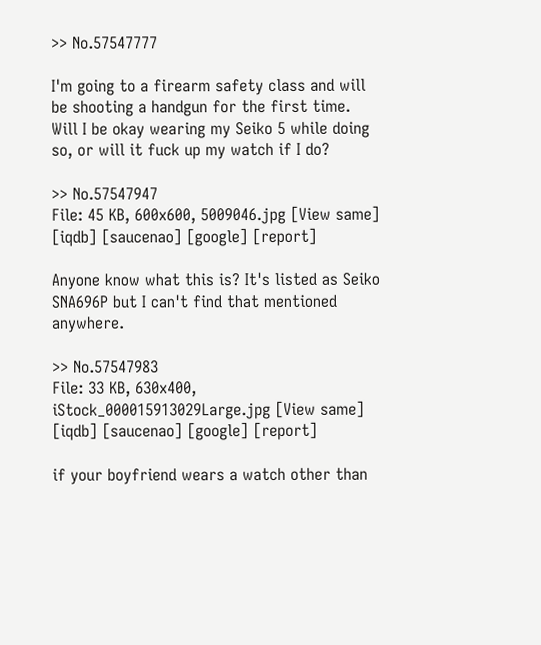>> No.57547777

I'm going to a firearm safety class and will be shooting a handgun for the first time. Will I be okay wearing my Seiko 5 while doing so, or will it fuck up my watch if I do?

>> No.57547947
File: 45 KB, 600x600, 5009046.jpg [View same] [iqdb] [saucenao] [google] [report]

Anyone know what this is? It's listed as Seiko SNA696P but I can't find that mentioned anywhere.

>> No.57547983
File: 33 KB, 630x400, iStock_000015913029Large.jpg [View same] [iqdb] [saucenao] [google] [report]

if your boyfriend wears a watch other than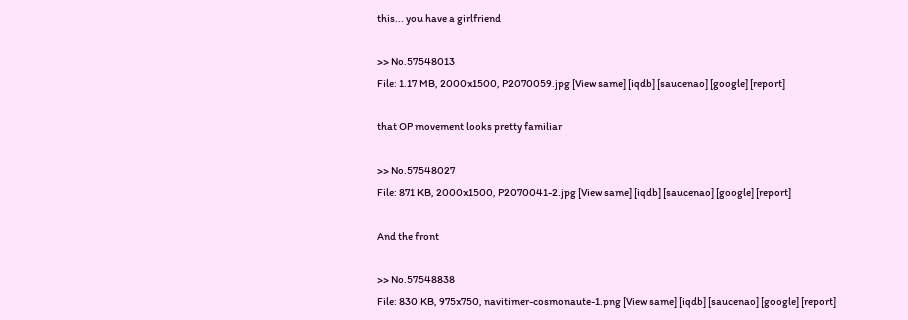this... you have a girlfriend

>> No.57548013
File: 1.17 MB, 2000x1500, P2070059.jpg [View same] [iqdb] [saucenao] [google] [report]

that OP movement looks pretty familiar

>> No.57548027
File: 871 KB, 2000x1500, P2070041-2.jpg [View same] [iqdb] [saucenao] [google] [report]

And the front

>> No.57548838
File: 830 KB, 975x750, navitimer-cosmonaute-1.png [View same] [iqdb] [saucenao] [google] [report]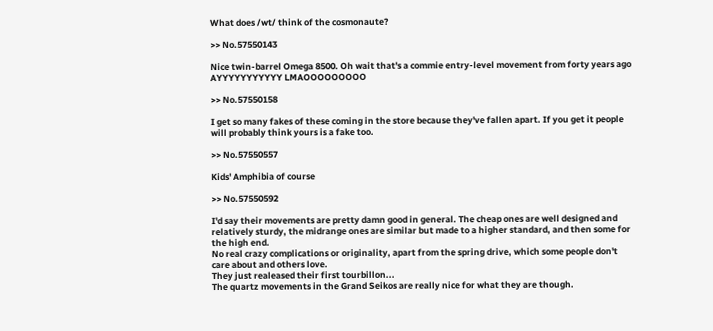What does /wt/ think of the cosmonaute?

>> No.57550143

Nice twin-barrel Omega 8500. Oh wait that's a commie entry-level movement from forty years ago AYYYYYYYYYYY LMAOOOOOOOOO

>> No.57550158

I get so many fakes of these coming in the store because they've fallen apart. If you get it people will probably think yours is a fake too.

>> No.57550557

Kids' Amphibia of course

>> No.57550592

I'd say their movements are pretty damn good in general. The cheap ones are well designed and relatively sturdy, the midrange ones are similar but made to a higher standard, and then some for the high end.
No real crazy complications or originality, apart from the spring drive, which some people don't care about and others love.
They just realeased their first tourbillon...
The quartz movements in the Grand Seikos are really nice for what they are though.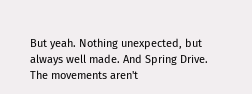But yeah. Nothing unexpected, but always well made. And Spring Drive.
The movements aren't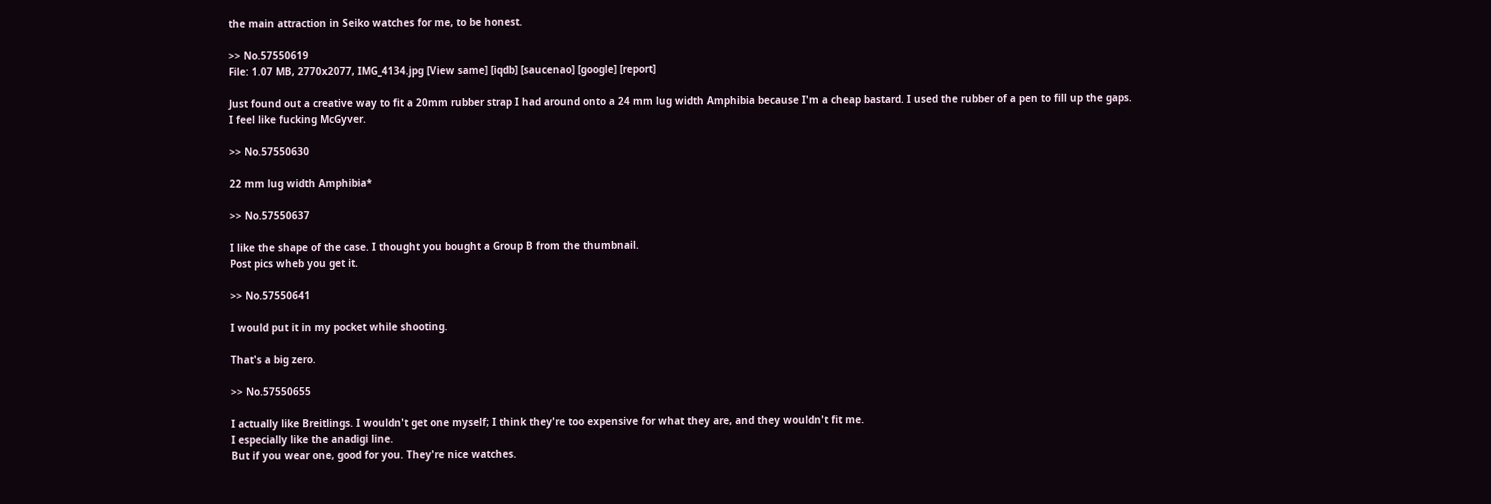the main attraction in Seiko watches for me, to be honest.

>> No.57550619
File: 1.07 MB, 2770x2077, IMG_4134.jpg [View same] [iqdb] [saucenao] [google] [report]

Just found out a creative way to fit a 20mm rubber strap I had around onto a 24 mm lug width Amphibia because I'm a cheap bastard. I used the rubber of a pen to fill up the gaps.
I feel like fucking McGyver.

>> No.57550630

22 mm lug width Amphibia*

>> No.57550637

I like the shape of the case. I thought you bought a Group B from the thumbnail.
Post pics wheb you get it.

>> No.57550641

I would put it in my pocket while shooting.

That's a big zero.

>> No.57550655

I actually like Breitlings. I wouldn't get one myself; I think they're too expensive for what they are, and they wouldn't fit me.
I especially like the anadigi line.
But if you wear one, good for you. They're nice watches.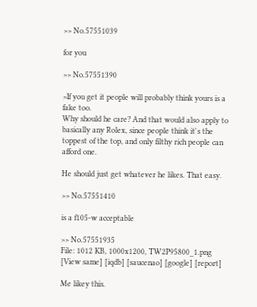>> No.57551039

for you

>> No.57551390

>If you get it people will probably think yours is a fake too.
Why should he care? And that would also apply to basically any Rolex, since people think it's the toppest of the top, and only filthy rich people can afford one.

He should just get whatever he likes. That easy.

>> No.57551410

is a f105-w acceptable

>> No.57551935
File: 1012 KB, 1000x1200, TW2P95800_1.png [View same] [iqdb] [saucenao] [google] [report]

Me likey this.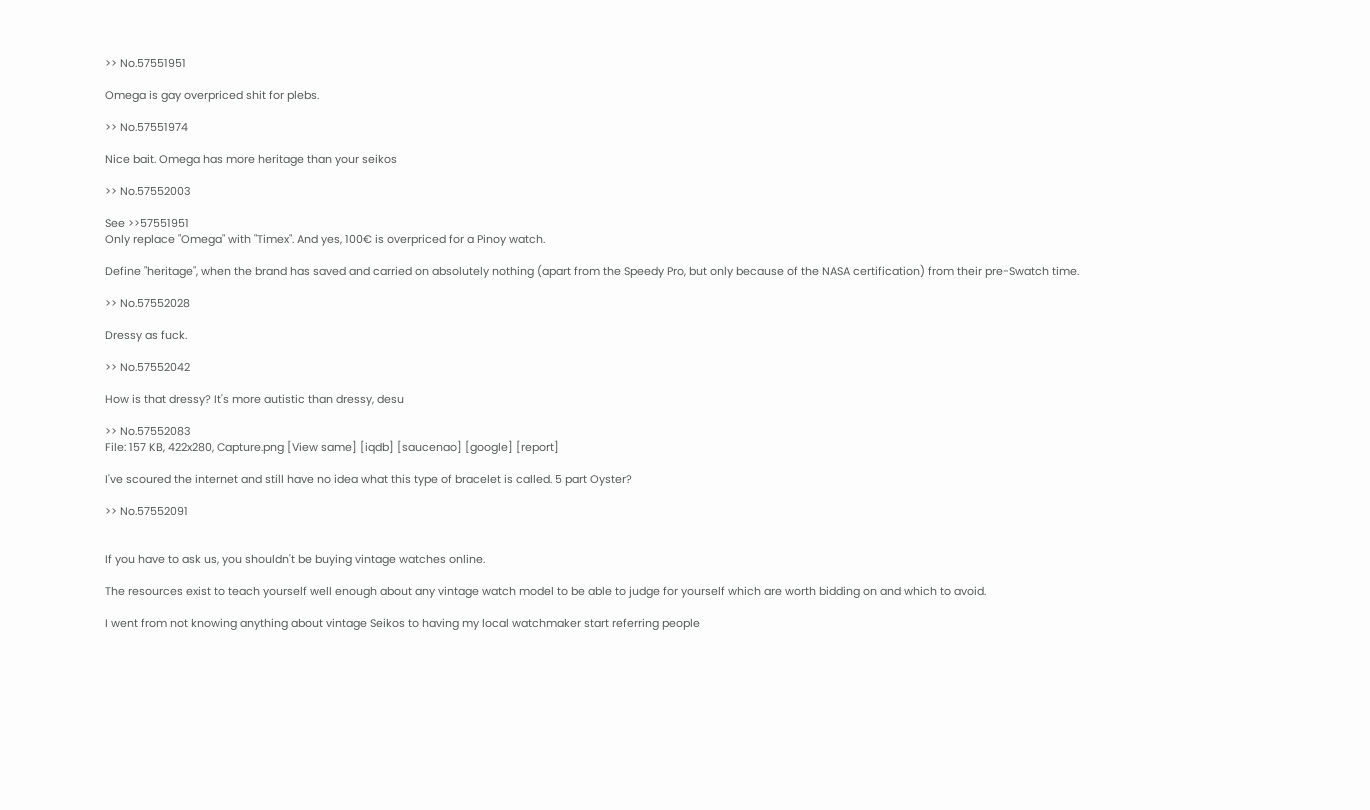>> No.57551951

Omega is gay overpriced shit for plebs.

>> No.57551974

Nice bait. Omega has more heritage than your seikos

>> No.57552003

See >>57551951
Only replace "Omega" with "Timex". And yes, 100€ is overpriced for a Pinoy watch.

Define "heritage", when the brand has saved and carried on absolutely nothing (apart from the Speedy Pro, but only because of the NASA certification) from their pre-Swatch time.

>> No.57552028

Dressy as fuck.

>> No.57552042

How is that dressy? It's more autistic than dressy, desu

>> No.57552083
File: 157 KB, 422x280, Capture.png [View same] [iqdb] [saucenao] [google] [report]

I've scoured the internet and still have no idea what this type of bracelet is called. 5 part Oyster?

>> No.57552091


If you have to ask us, you shouldn't be buying vintage watches online.

The resources exist to teach yourself well enough about any vintage watch model to be able to judge for yourself which are worth bidding on and which to avoid.

I went from not knowing anything about vintage Seikos to having my local watchmaker start referring people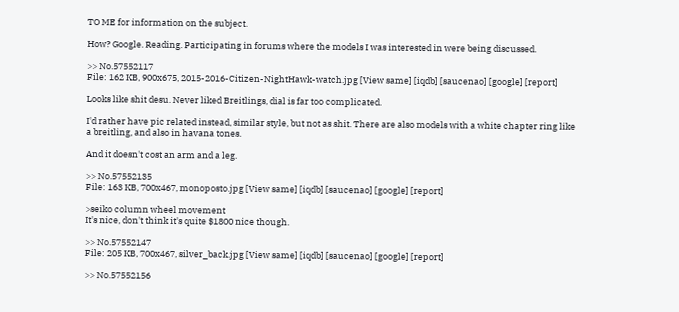TO ME for information on the subject.

How? Google. Reading. Participating in forums where the models I was interested in were being discussed.

>> No.57552117
File: 162 KB, 900x675, 2015-2016-Citizen-NightHawk-watch.jpg [View same] [iqdb] [saucenao] [google] [report]

Looks like shit desu. Never liked Breitlings, dial is far too complicated.

I'd rather have pic related instead, similar style, but not as shit. There are also models with a white chapter ring like a breitling, and also in havana tones.

And it doesn't cost an arm and a leg.

>> No.57552135
File: 163 KB, 700x467, monoposto.jpg [View same] [iqdb] [saucenao] [google] [report]

>seiko column wheel movement
It's nice, don't think it's quite $1800 nice though.

>> No.57552147
File: 205 KB, 700x467, silver_back.jpg [View same] [iqdb] [saucenao] [google] [report]

>> No.57552156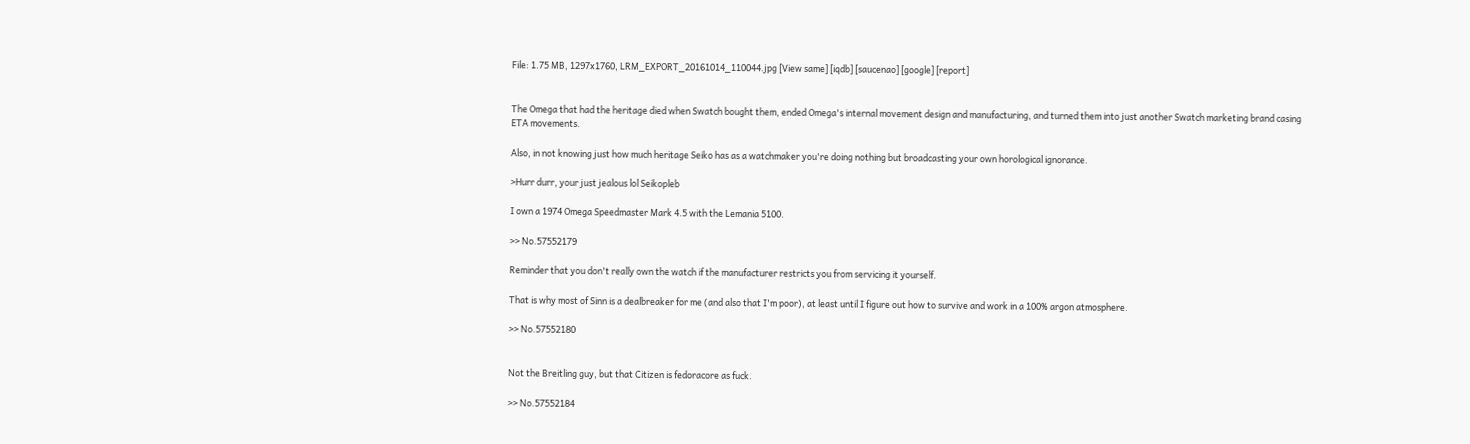File: 1.75 MB, 1297x1760, LRM_EXPORT_20161014_110044.jpg [View same] [iqdb] [saucenao] [google] [report]


The Omega that had the heritage died when Swatch bought them, ended Omega's internal movement design and manufacturing, and turned them into just another Swatch marketing brand casing ETA movements.

Also, in not knowing just how much heritage Seiko has as a watchmaker you're doing nothing but broadcasting your own horological ignorance.

>Hurr durr, your just jealous lol Seikopleb

I own a 1974 Omega Speedmaster Mark 4.5 with the Lemania 5100.

>> No.57552179

Reminder that you don't really own the watch if the manufacturer restricts you from servicing it yourself.

That is why most of Sinn is a dealbreaker for me (and also that I'm poor), at least until I figure out how to survive and work in a 100% argon atmosphere.

>> No.57552180


Not the Breitling guy, but that Citizen is fedoracore as fuck.

>> No.57552184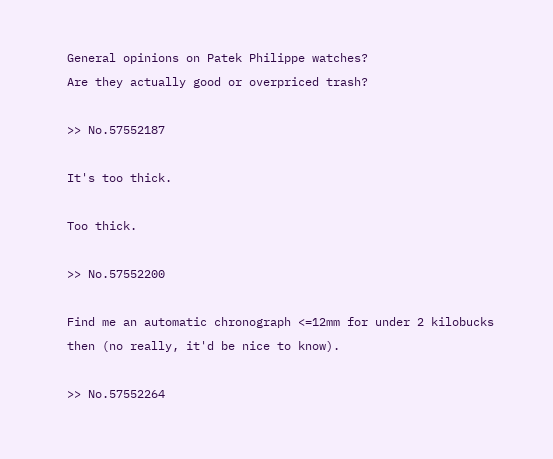General opinions on Patek Philippe watches?
Are they actually good or overpriced trash?

>> No.57552187

It's too thick.

Too thick.

>> No.57552200

Find me an automatic chronograph <=12mm for under 2 kilobucks then (no really, it'd be nice to know).

>> No.57552264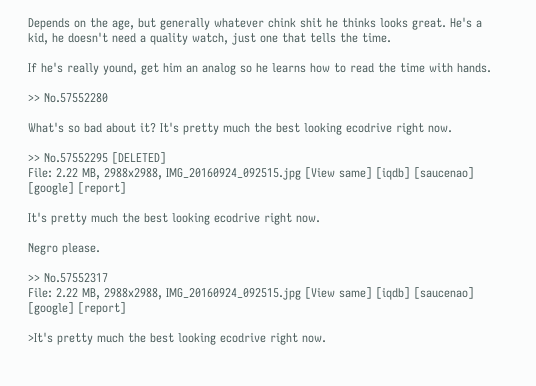Depends on the age, but generally whatever chink shit he thinks looks great. He's a kid, he doesn't need a quality watch, just one that tells the time.

If he's really yound, get him an analog so he learns how to read the time with hands.

>> No.57552280

What's so bad about it? It's pretty much the best looking ecodrive right now.

>> No.57552295 [DELETED]
File: 2.22 MB, 2988x2988, IMG_20160924_092515.jpg [View same] [iqdb] [saucenao] [google] [report]

It's pretty much the best looking ecodrive right now.

Negro please.

>> No.57552317
File: 2.22 MB, 2988x2988, IMG_20160924_092515.jpg [View same] [iqdb] [saucenao] [google] [report]

>It's pretty much the best looking ecodrive right now.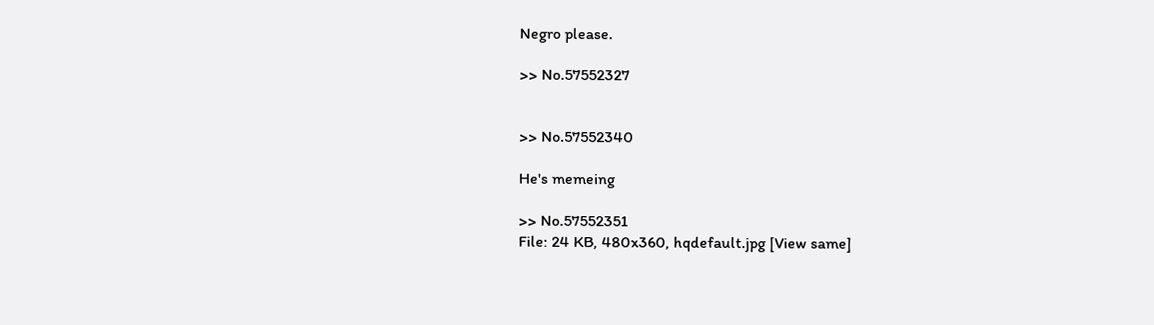Negro please.

>> No.57552327


>> No.57552340

He's memeing

>> No.57552351
File: 24 KB, 480x360, hqdefault.jpg [View same]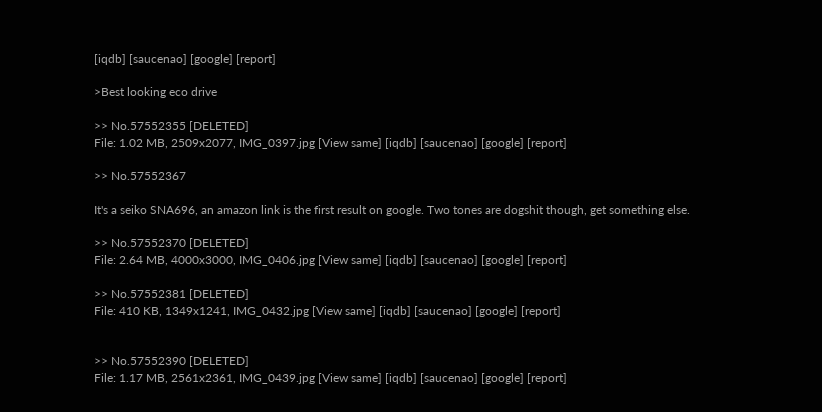[iqdb] [saucenao] [google] [report]

>Best looking eco drive

>> No.57552355 [DELETED]
File: 1.02 MB, 2509x2077, IMG_0397.jpg [View same] [iqdb] [saucenao] [google] [report]

>> No.57552367

It's a seiko SNA696, an amazon link is the first result on google. Two tones are dogshit though, get something else.

>> No.57552370 [DELETED]
File: 2.64 MB, 4000x3000, IMG_0406.jpg [View same] [iqdb] [saucenao] [google] [report]

>> No.57552381 [DELETED]
File: 410 KB, 1349x1241, IMG_0432.jpg [View same] [iqdb] [saucenao] [google] [report]


>> No.57552390 [DELETED]
File: 1.17 MB, 2561x2361, IMG_0439.jpg [View same] [iqdb] [saucenao] [google] [report]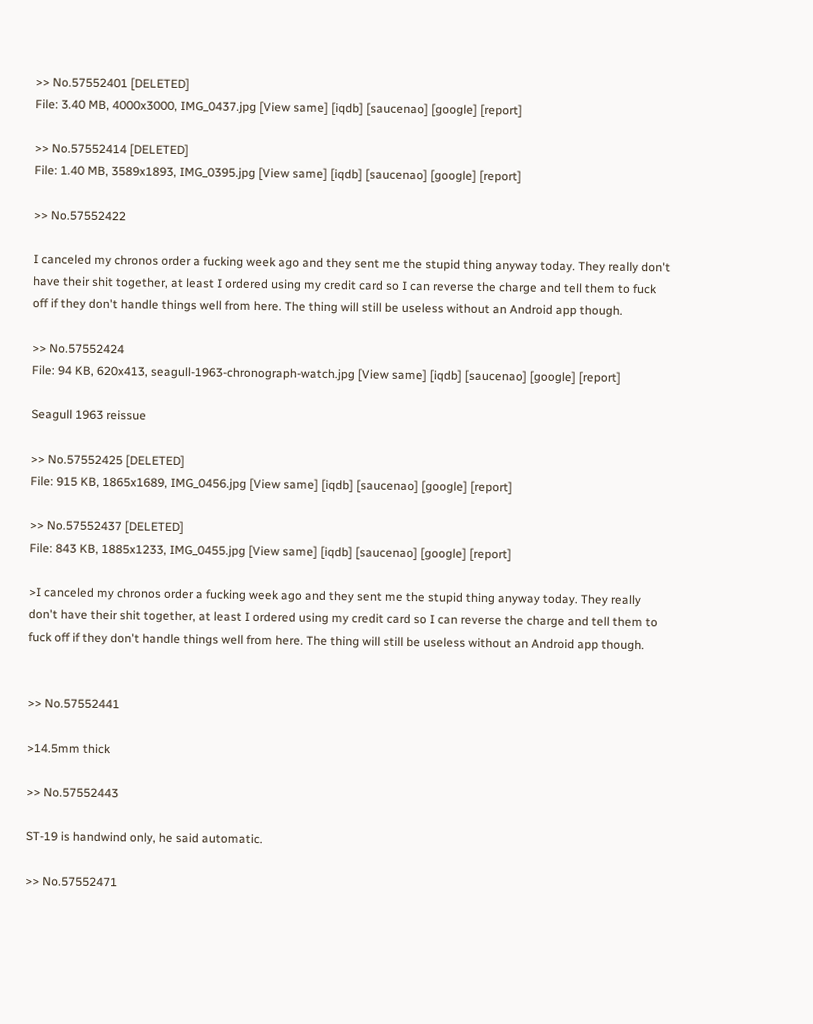>> No.57552401 [DELETED]
File: 3.40 MB, 4000x3000, IMG_0437.jpg [View same] [iqdb] [saucenao] [google] [report]

>> No.57552414 [DELETED]
File: 1.40 MB, 3589x1893, IMG_0395.jpg [View same] [iqdb] [saucenao] [google] [report]

>> No.57552422

I canceled my chronos order a fucking week ago and they sent me the stupid thing anyway today. They really don't have their shit together, at least I ordered using my credit card so I can reverse the charge and tell them to fuck off if they don't handle things well from here. The thing will still be useless without an Android app though.

>> No.57552424
File: 94 KB, 620x413, seagull-1963-chronograph-watch.jpg [View same] [iqdb] [saucenao] [google] [report]

Seagull 1963 reissue

>> No.57552425 [DELETED]
File: 915 KB, 1865x1689, IMG_0456.jpg [View same] [iqdb] [saucenao] [google] [report]

>> No.57552437 [DELETED]
File: 843 KB, 1885x1233, IMG_0455.jpg [View same] [iqdb] [saucenao] [google] [report]

>I canceled my chronos order a fucking week ago and they sent me the stupid thing anyway today. They really don't have their shit together, at least I ordered using my credit card so I can reverse the charge and tell them to fuck off if they don't handle things well from here. The thing will still be useless without an Android app though.


>> No.57552441

>14.5mm thick

>> No.57552443

ST-19 is handwind only, he said automatic.

>> No.57552471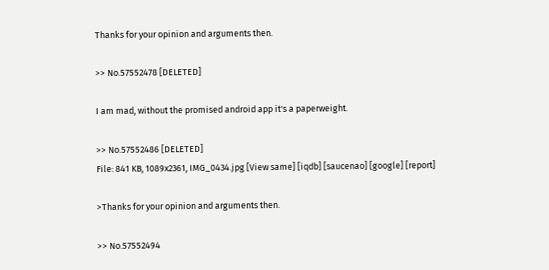Thanks for your opinion and arguments then.

>> No.57552478 [DELETED]

I am mad, without the promised android app it's a paperweight.

>> No.57552486 [DELETED]
File: 841 KB, 1089x2361, IMG_0434.jpg [View same] [iqdb] [saucenao] [google] [report]

>Thanks for your opinion and arguments then.

>> No.57552494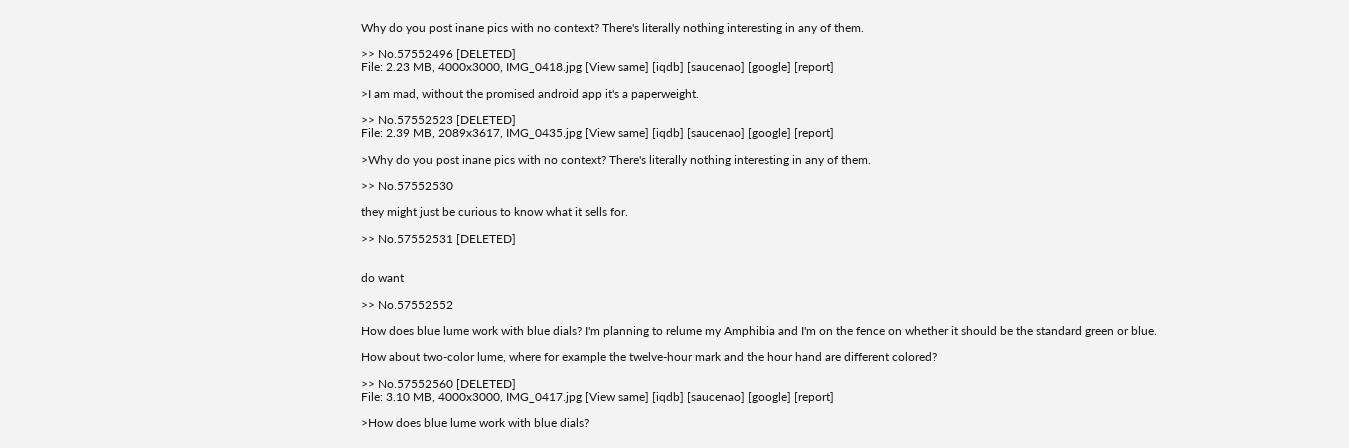Why do you post inane pics with no context? There's literally nothing interesting in any of them.

>> No.57552496 [DELETED]
File: 2.23 MB, 4000x3000, IMG_0418.jpg [View same] [iqdb] [saucenao] [google] [report]

>I am mad, without the promised android app it's a paperweight.

>> No.57552523 [DELETED]
File: 2.39 MB, 2089x3617, IMG_0435.jpg [View same] [iqdb] [saucenao] [google] [report]

>Why do you post inane pics with no context? There's literally nothing interesting in any of them.

>> No.57552530

they might just be curious to know what it sells for.

>> No.57552531 [DELETED]


do want

>> No.57552552

How does blue lume work with blue dials? I'm planning to relume my Amphibia and I'm on the fence on whether it should be the standard green or blue.

How about two-color lume, where for example the twelve-hour mark and the hour hand are different colored?

>> No.57552560 [DELETED]
File: 3.10 MB, 4000x3000, IMG_0417.jpg [View same] [iqdb] [saucenao] [google] [report]

>How does blue lume work with blue dials?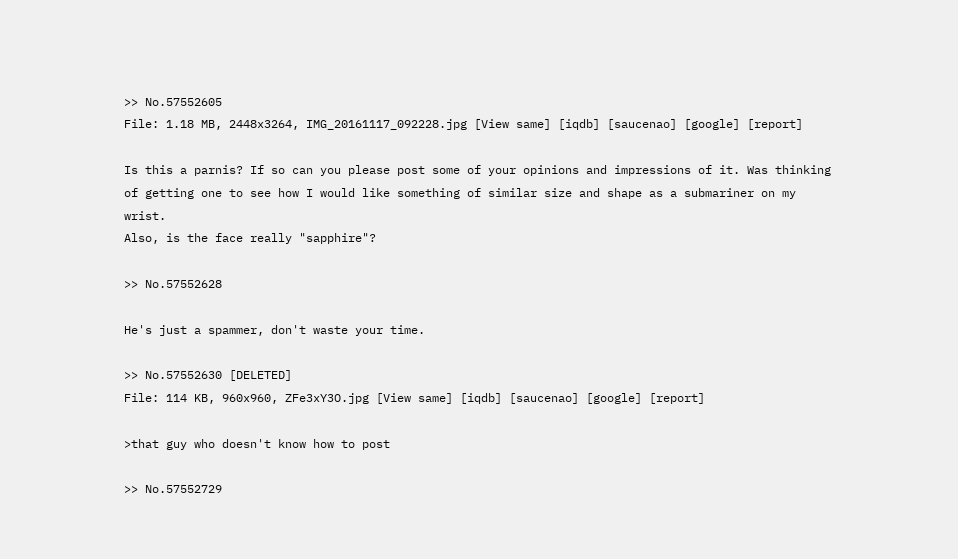>> No.57552605
File: 1.18 MB, 2448x3264, IMG_20161117_092228.jpg [View same] [iqdb] [saucenao] [google] [report]

Is this a parnis? If so can you please post some of your opinions and impressions of it. Was thinking of getting one to see how I would like something of similar size and shape as a submariner on my wrist.
Also, is the face really "sapphire"?

>> No.57552628

He's just a spammer, don't waste your time.

>> No.57552630 [DELETED]
File: 114 KB, 960x960, ZFe3xY3O.jpg [View same] [iqdb] [saucenao] [google] [report]

>that guy who doesn't know how to post

>> No.57552729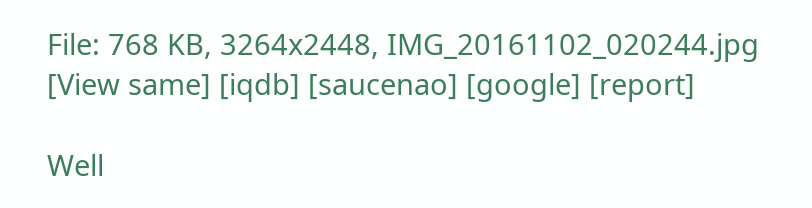File: 768 KB, 3264x2448, IMG_20161102_020244.jpg [View same] [iqdb] [saucenao] [google] [report]

Well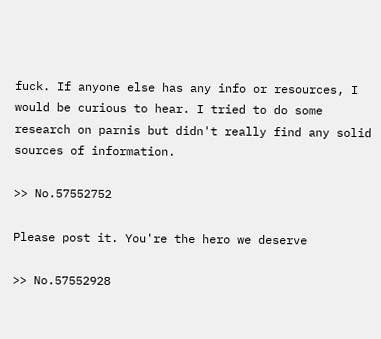fuck. If anyone else has any info or resources, I would be curious to hear. I tried to do some research on parnis but didn't really find any solid sources of information.

>> No.57552752

Please post it. You're the hero we deserve

>> No.57552928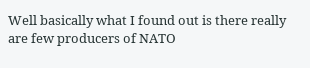Well basically what I found out is there really are few producers of NATO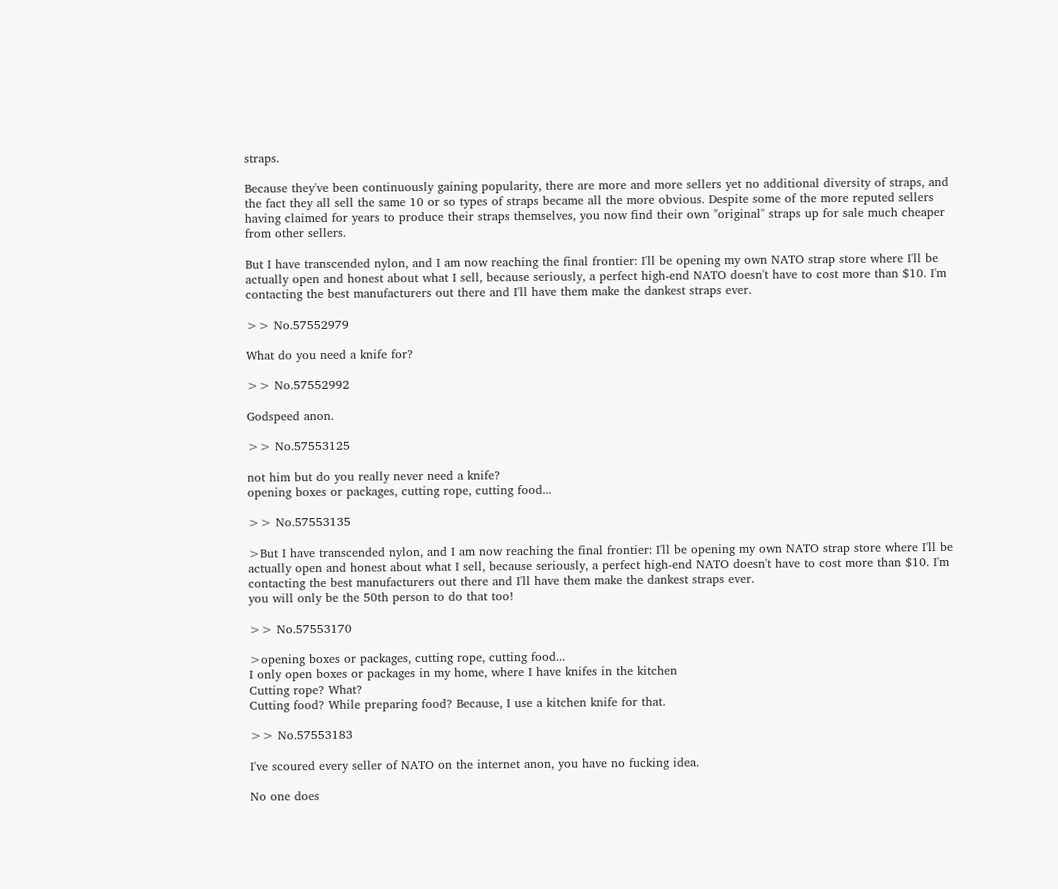straps.

Because they've been continuously gaining popularity, there are more and more sellers yet no additional diversity of straps, and the fact they all sell the same 10 or so types of straps became all the more obvious. Despite some of the more reputed sellers having claimed for years to produce their straps themselves, you now find their own "original" straps up for sale much cheaper from other sellers.

But I have transcended nylon, and I am now reaching the final frontier: I'll be opening my own NATO strap store where I'll be actually open and honest about what I sell, because seriously, a perfect high-end NATO doesn't have to cost more than $10. I'm contacting the best manufacturers out there and I'll have them make the dankest straps ever.

>> No.57552979

What do you need a knife for?

>> No.57552992

Godspeed anon.

>> No.57553125

not him but do you really never need a knife?
opening boxes or packages, cutting rope, cutting food...

>> No.57553135

>But I have transcended nylon, and I am now reaching the final frontier: I'll be opening my own NATO strap store where I'll be actually open and honest about what I sell, because seriously, a perfect high-end NATO doesn't have to cost more than $10. I'm contacting the best manufacturers out there and I'll have them make the dankest straps ever.
you will only be the 50th person to do that too!

>> No.57553170

>opening boxes or packages, cutting rope, cutting food...
I only open boxes or packages in my home, where I have knifes in the kitchen
Cutting rope? What?
Cutting food? While preparing food? Because, I use a kitchen knife for that.

>> No.57553183

I've scoured every seller of NATO on the internet anon, you have no fucking idea.

No one does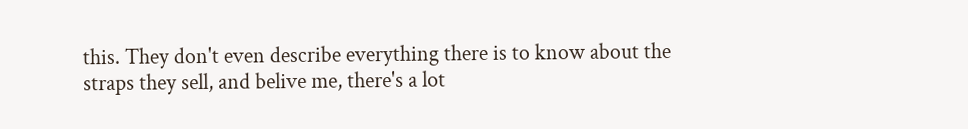this. They don't even describe everything there is to know about the straps they sell, and belive me, there's a lot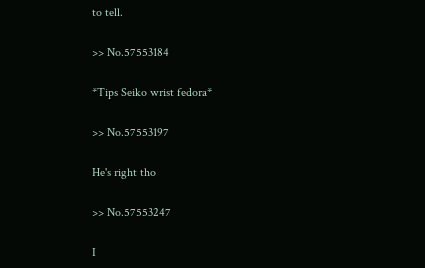to tell.

>> No.57553184

*Tips Seiko wrist fedora*

>> No.57553197

He's right tho

>> No.57553247

I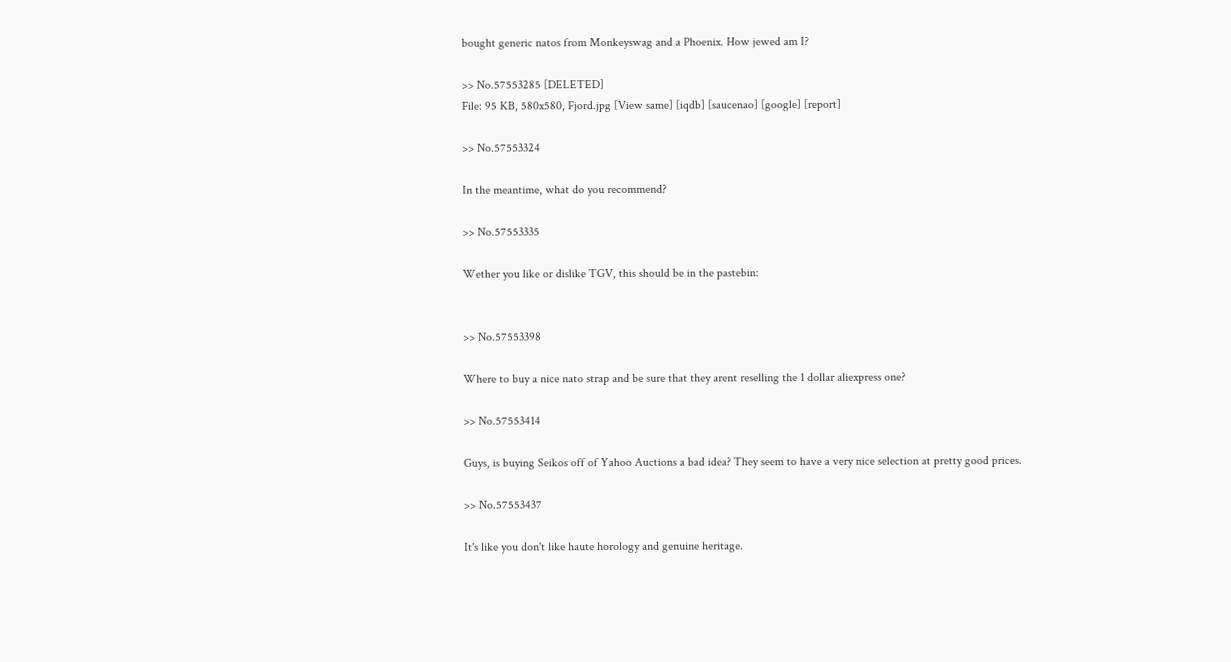bought generic natos from Monkeyswag and a Phoenix. How jewed am I?

>> No.57553285 [DELETED]
File: 95 KB, 580x580, Fjord.jpg [View same] [iqdb] [saucenao] [google] [report]

>> No.57553324

In the meantime, what do you recommend?

>> No.57553335

Wether you like or dislike TGV, this should be in the pastebin:


>> No.57553398

Where to buy a nice nato strap and be sure that they arent reselling the 1 dollar aliexpress one?

>> No.57553414

Guys, is buying Seikos off of Yahoo Auctions a bad idea? They seem to have a very nice selection at pretty good prices.

>> No.57553437

It's like you don't like haute horology and genuine heritage.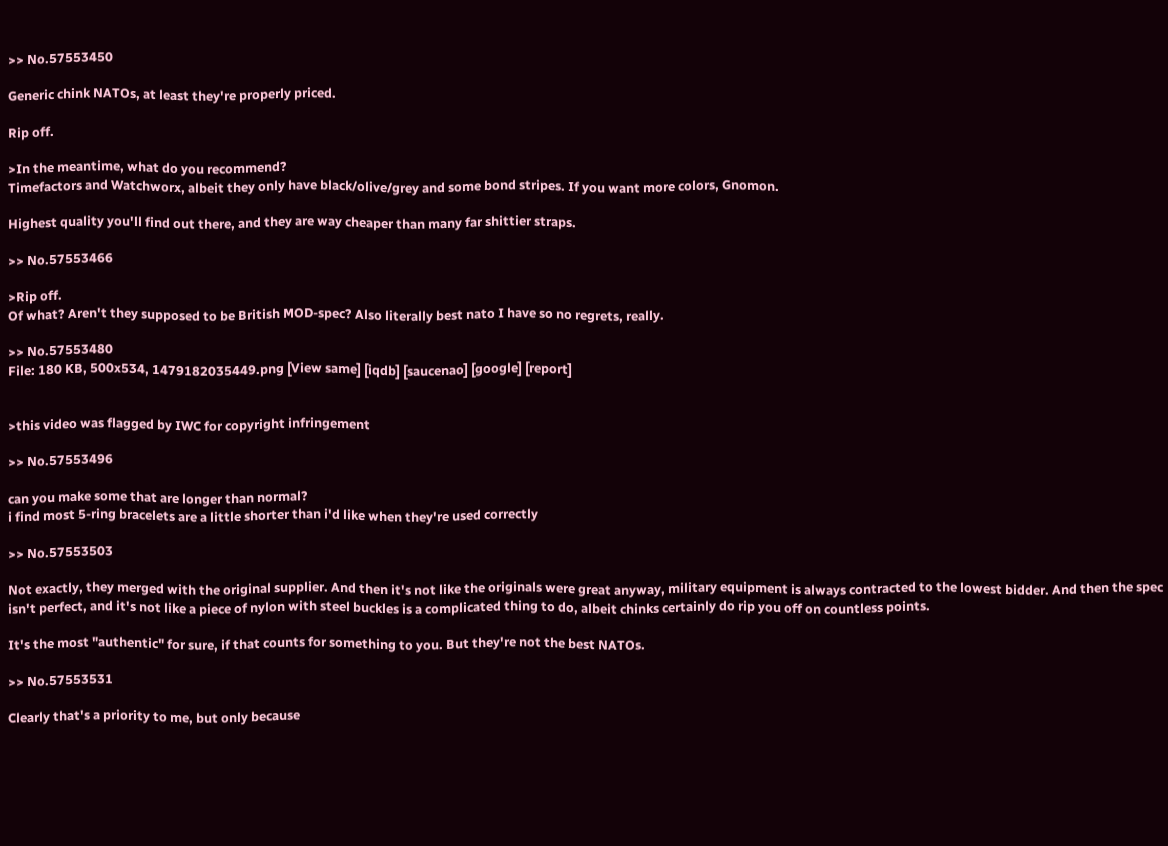>> No.57553450

Generic chink NATOs, at least they're properly priced.

Rip off.

>In the meantime, what do you recommend?
Timefactors and Watchworx, albeit they only have black/olive/grey and some bond stripes. If you want more colors, Gnomon.

Highest quality you'll find out there, and they are way cheaper than many far shittier straps.

>> No.57553466

>Rip off.
Of what? Aren't they supposed to be British MOD-spec? Also literally best nato I have so no regrets, really.

>> No.57553480
File: 180 KB, 500x534, 1479182035449.png [View same] [iqdb] [saucenao] [google] [report]


>this video was flagged by IWC for copyright infringement

>> No.57553496

can you make some that are longer than normal?
i find most 5-ring bracelets are a little shorter than i'd like when they're used correctly

>> No.57553503

Not exactly, they merged with the original supplier. And then it's not like the originals were great anyway, military equipment is always contracted to the lowest bidder. And then the spec isn't perfect, and it's not like a piece of nylon with steel buckles is a complicated thing to do, albeit chinks certainly do rip you off on countless points.

It's the most "authentic" for sure, if that counts for something to you. But they're not the best NATOs.

>> No.57553531

Clearly that's a priority to me, but only because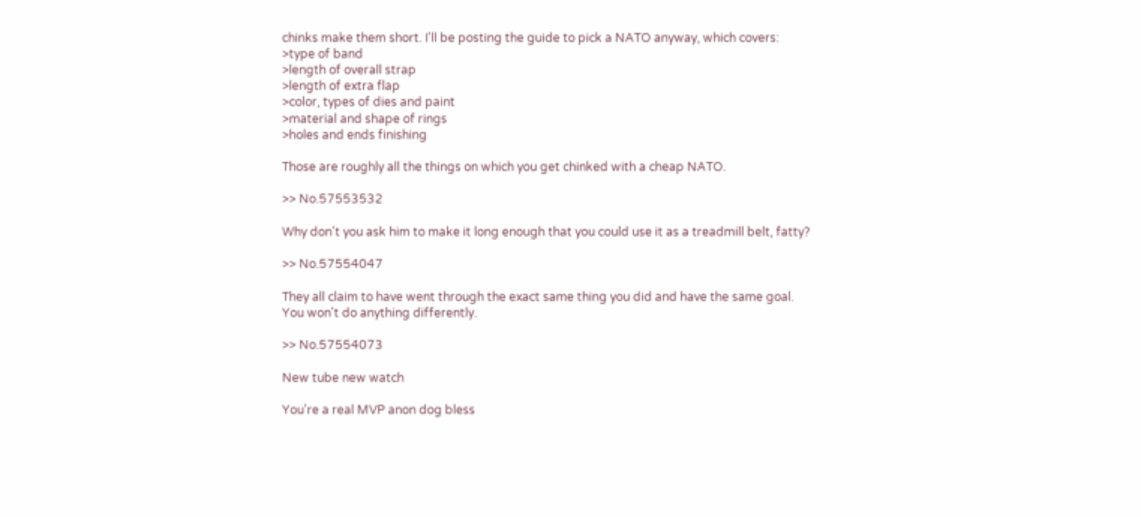chinks make them short. I'll be posting the guide to pick a NATO anyway, which covers:
>type of band
>length of overall strap
>length of extra flap
>color, types of dies and paint
>material and shape of rings
>holes and ends finishing

Those are roughly all the things on which you get chinked with a cheap NATO.

>> No.57553532

Why don't you ask him to make it long enough that you could use it as a treadmill belt, fatty?

>> No.57554047

They all claim to have went through the exact same thing you did and have the same goal.
You won't do anything differently.

>> No.57554073

New tube new watch

You're a real MVP anon dog bless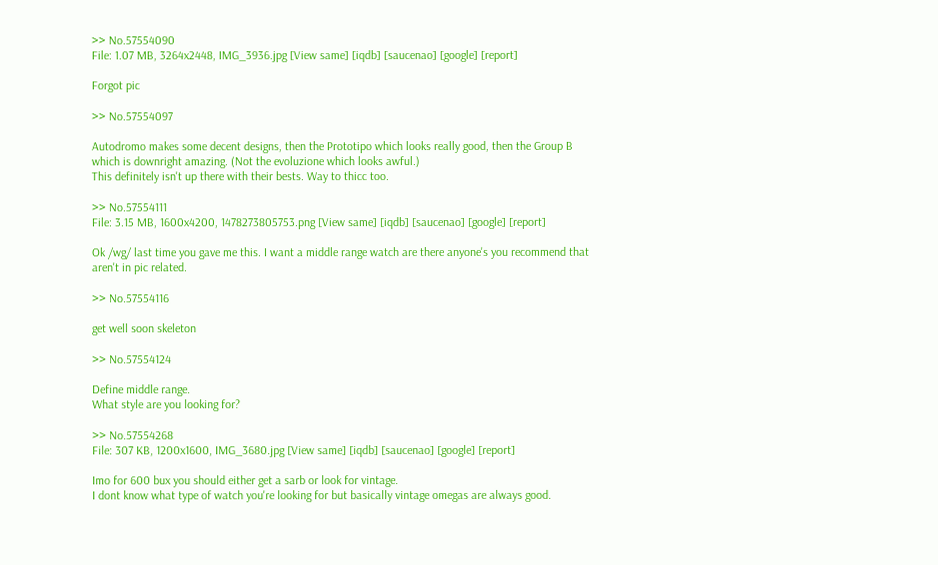>> No.57554090
File: 1.07 MB, 3264x2448, IMG_3936.jpg [View same] [iqdb] [saucenao] [google] [report]

Forgot pic

>> No.57554097

Autodromo makes some decent designs, then the Prototipo which looks really good, then the Group B which is downright amazing. (Not the evoluzione which looks awful.)
This definitely isn't up there with their bests. Way to thicc too.

>> No.57554111
File: 3.15 MB, 1600x4200, 1478273805753.png [View same] [iqdb] [saucenao] [google] [report]

Ok /wg/ last time you gave me this. I want a middle range watch are there anyone's you recommend that aren't in pic related.

>> No.57554116

get well soon skeleton

>> No.57554124

Define middle range.
What style are you looking for?

>> No.57554268
File: 307 KB, 1200x1600, IMG_3680.jpg [View same] [iqdb] [saucenao] [google] [report]

Imo for 600 bux you should either get a sarb or look for vintage.
I dont know what type of watch you're looking for but basically vintage omegas are always good.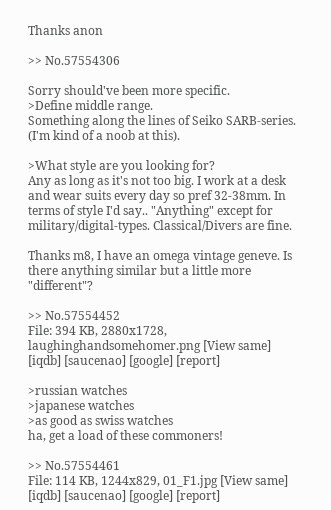Thanks anon

>> No.57554306

Sorry should've been more specific.
>Define middle range.
Something along the lines of Seiko SARB-series. (I'm kind of a noob at this).

>What style are you looking for?
Any as long as it's not too big. I work at a desk and wear suits every day so pref 32-38mm. In terms of style I'd say.. "Anything" except for military/digital-types. Classical/Divers are fine.

Thanks m8, I have an omega vintage geneve. Is there anything similar but a little more "different"?

>> No.57554452
File: 394 KB, 2880x1728, laughinghandsomehomer.png [View same] [iqdb] [saucenao] [google] [report]

>russian watches
>japanese watches
>as good as swiss watches
ha, get a load of these commoners!

>> No.57554461
File: 114 KB, 1244x829, 01_F1.jpg [View same] [iqdb] [saucenao] [google] [report]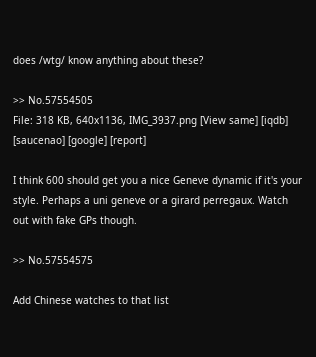does /wtg/ know anything about these?

>> No.57554505
File: 318 KB, 640x1136, IMG_3937.png [View same] [iqdb] [saucenao] [google] [report]

I think 600 should get you a nice Geneve dynamic if it's your style. Perhaps a uni geneve or a girard perregaux. Watch out with fake GPs though.

>> No.57554575

Add Chinese watches to that list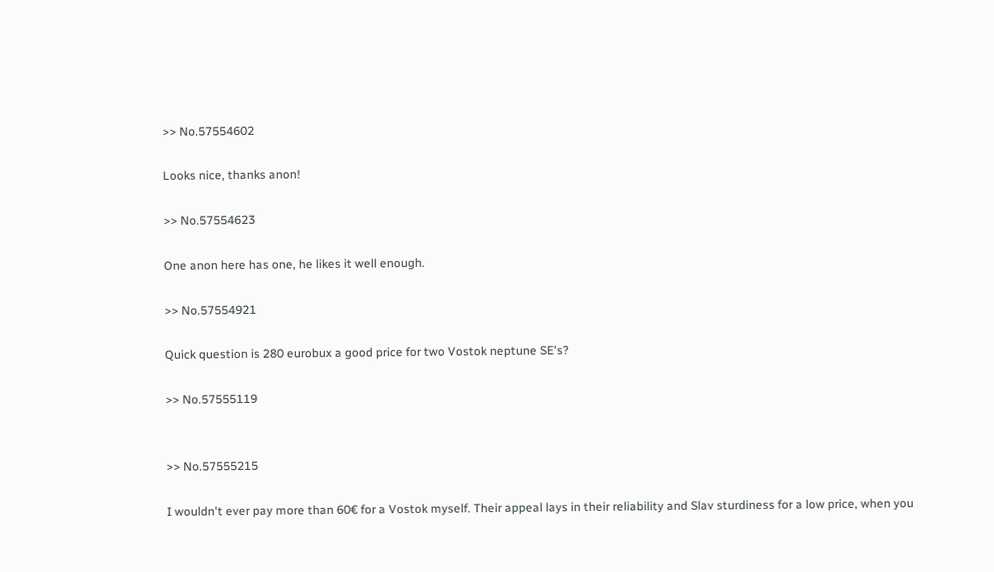>> No.57554602

Looks nice, thanks anon!

>> No.57554623

One anon here has one, he likes it well enough.

>> No.57554921

Quick question is 280 eurobux a good price for two Vostok neptune SE's?

>> No.57555119


>> No.57555215

I wouldn't ever pay more than 60€ for a Vostok myself. Their appeal lays in their reliability and Slav sturdiness for a low price, when you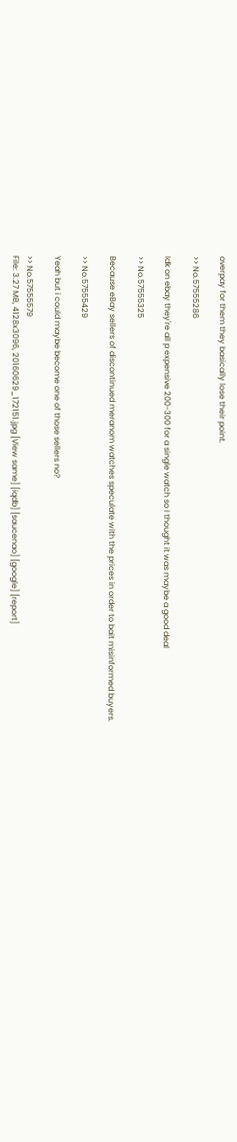overpay for them they basically lose their point.

>> No.57555286

Idk on ebay they're all p expensive 200-300 for a single watch so I thought it was maybe a good deal

>> No.57555325

Because eBay sellers of discontinued meranom watches speculate with the prices in order to bait misinformed buyers.

>> No.57555429

Yeah but i could maybe become one of those sellers no?

>> No.57555579
File: 3.27 MB, 4128x3096, 20160629_172151.jpg [View same] [iqdb] [saucenao] [google] [report]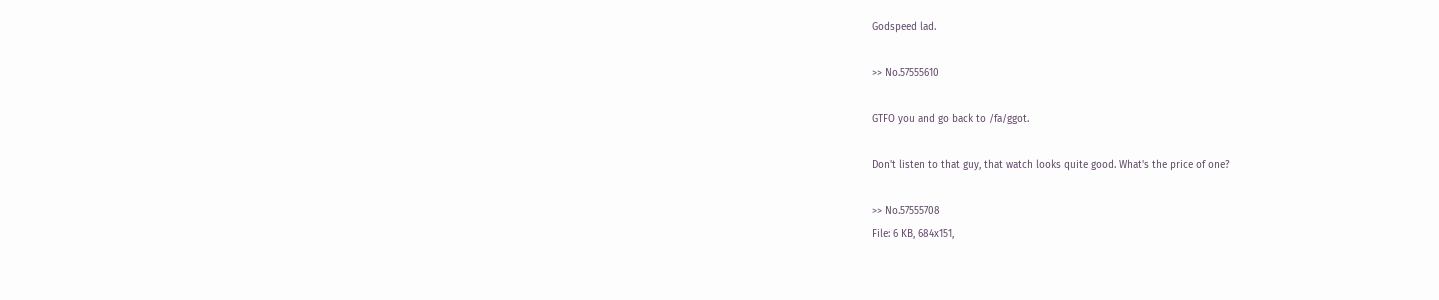Godspeed lad.

>> No.57555610

GTFO you and go back to /fa/ggot.

Don't listen to that guy, that watch looks quite good. What's the price of one?

>> No.57555708
File: 6 KB, 684x151,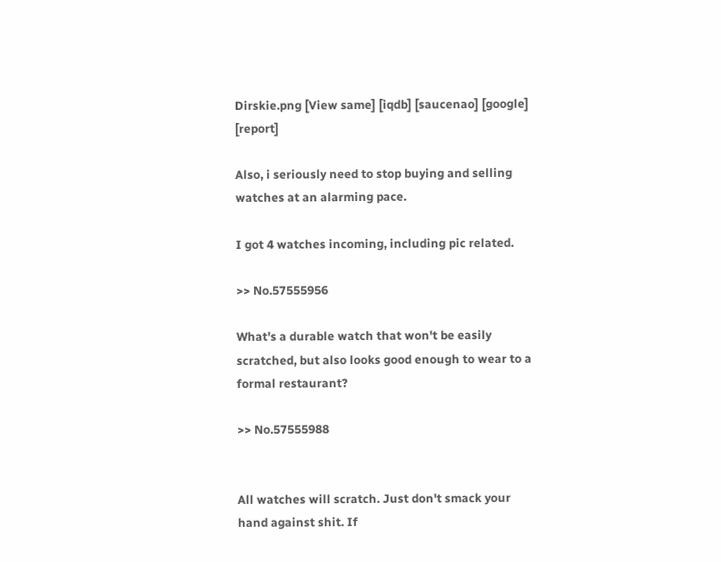Dirskie.png [View same] [iqdb] [saucenao] [google] [report]

Also, i seriously need to stop buying and selling watches at an alarming pace.

I got 4 watches incoming, including pic related.

>> No.57555956

What's a durable watch that won't be easily scratched, but also looks good enough to wear to a formal restaurant?

>> No.57555988


All watches will scratch. Just don't smack your hand against shit. If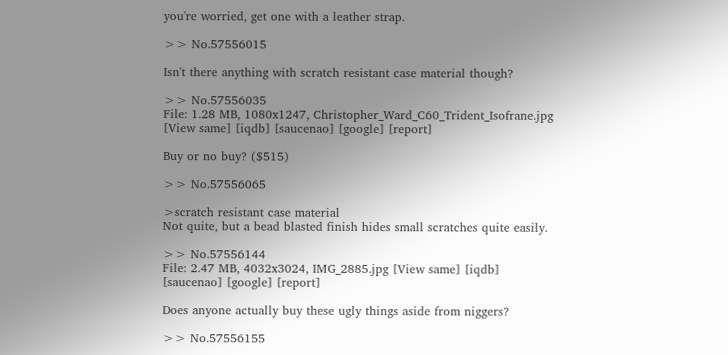you're worried, get one with a leather strap.

>> No.57556015

Isn't there anything with scratch resistant case material though?

>> No.57556035
File: 1.28 MB, 1080x1247, Christopher_Ward_C60_Trident_Isofrane.jpg [View same] [iqdb] [saucenao] [google] [report]

Buy or no buy? ($515)

>> No.57556065

>scratch resistant case material
Not quite, but a bead blasted finish hides small scratches quite easily.

>> No.57556144
File: 2.47 MB, 4032x3024, IMG_2885.jpg [View same] [iqdb] [saucenao] [google] [report]

Does anyone actually buy these ugly things aside from niggers?

>> No.57556155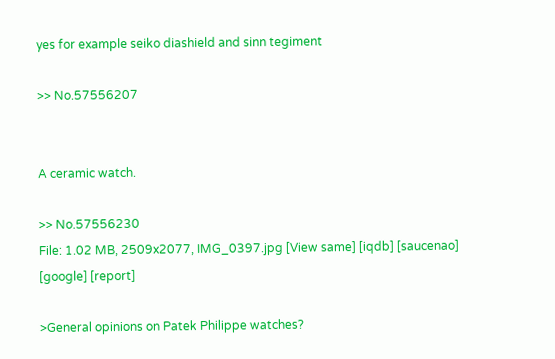yes for example seiko diashield and sinn tegiment

>> No.57556207


A ceramic watch.

>> No.57556230
File: 1.02 MB, 2509x2077, IMG_0397.jpg [View same] [iqdb] [saucenao] [google] [report]

>General opinions on Patek Philippe watches?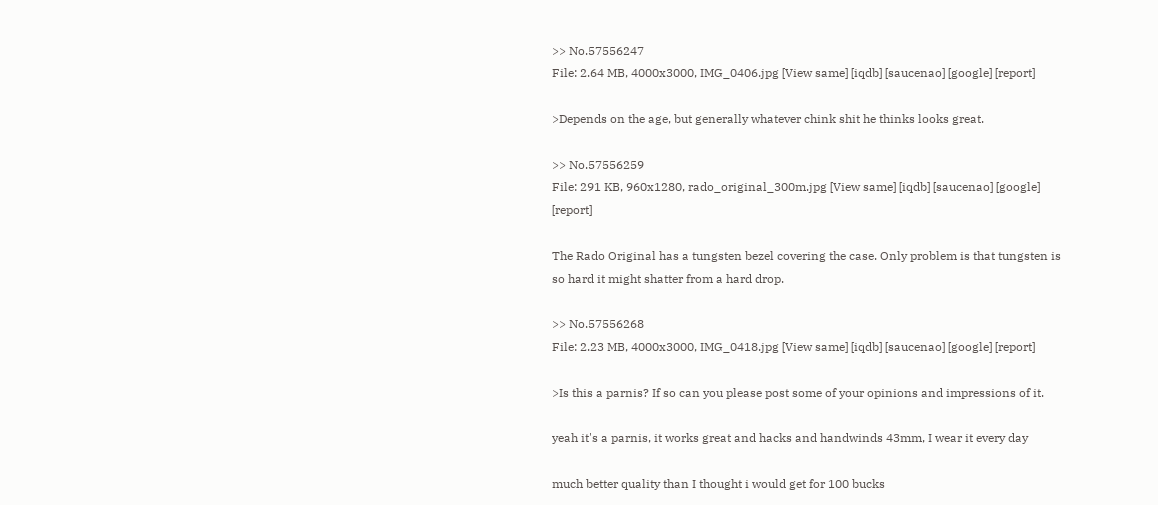>> No.57556247
File: 2.64 MB, 4000x3000, IMG_0406.jpg [View same] [iqdb] [saucenao] [google] [report]

>Depends on the age, but generally whatever chink shit he thinks looks great.

>> No.57556259
File: 291 KB, 960x1280, rado_original_300m.jpg [View same] [iqdb] [saucenao] [google] [report]

The Rado Original has a tungsten bezel covering the case. Only problem is that tungsten is so hard it might shatter from a hard drop.

>> No.57556268
File: 2.23 MB, 4000x3000, IMG_0418.jpg [View same] [iqdb] [saucenao] [google] [report]

>Is this a parnis? If so can you please post some of your opinions and impressions of it.

yeah it's a parnis, it works great and hacks and handwinds 43mm, I wear it every day

much better quality than I thought i would get for 100 bucks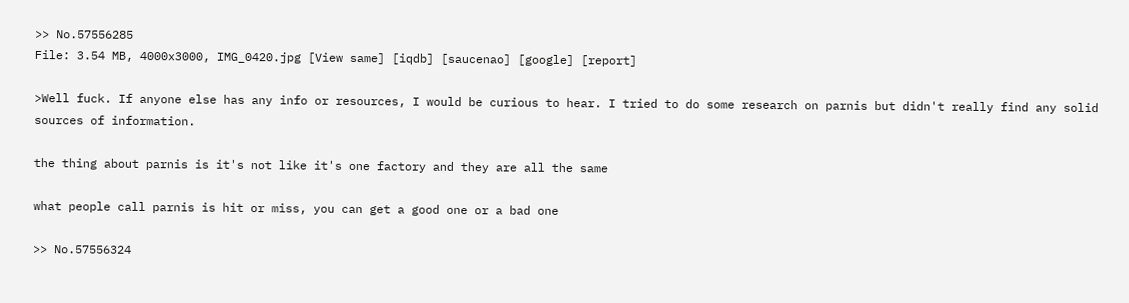>> No.57556285
File: 3.54 MB, 4000x3000, IMG_0420.jpg [View same] [iqdb] [saucenao] [google] [report]

>Well fuck. If anyone else has any info or resources, I would be curious to hear. I tried to do some research on parnis but didn't really find any solid sources of information.

the thing about parnis is it's not like it's one factory and they are all the same

what people call parnis is hit or miss, you can get a good one or a bad one

>> No.57556324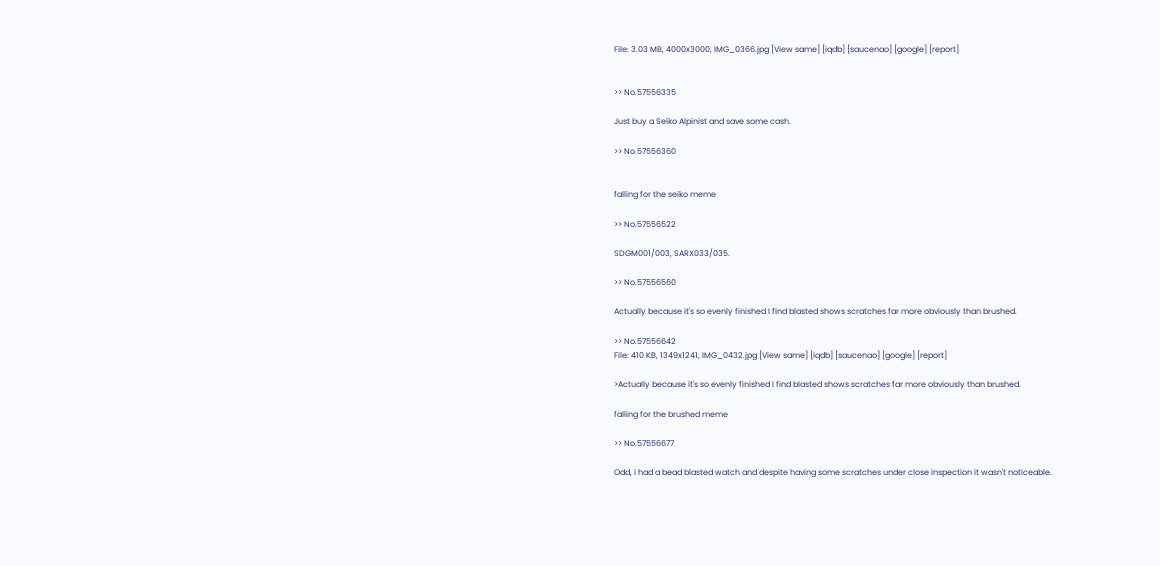File: 3.03 MB, 4000x3000, IMG_0366.jpg [View same] [iqdb] [saucenao] [google] [report]


>> No.57556335

Just buy a Seiko Alpinist and save some cash.

>> No.57556360


falling for the seiko meme

>> No.57556522

SDGM001/003, SARX033/035.

>> No.57556560

Actually because it's so evenly finished I find blasted shows scratches far more obviously than brushed.

>> No.57556642
File: 410 KB, 1349x1241, IMG_0432.jpg [View same] [iqdb] [saucenao] [google] [report]

>Actually because it's so evenly finished I find blasted shows scratches far more obviously than brushed.

falling for the brushed meme

>> No.57556677

Odd, i had a bead blasted watch and despite having some scratches under close inspection it wasn't noticeable.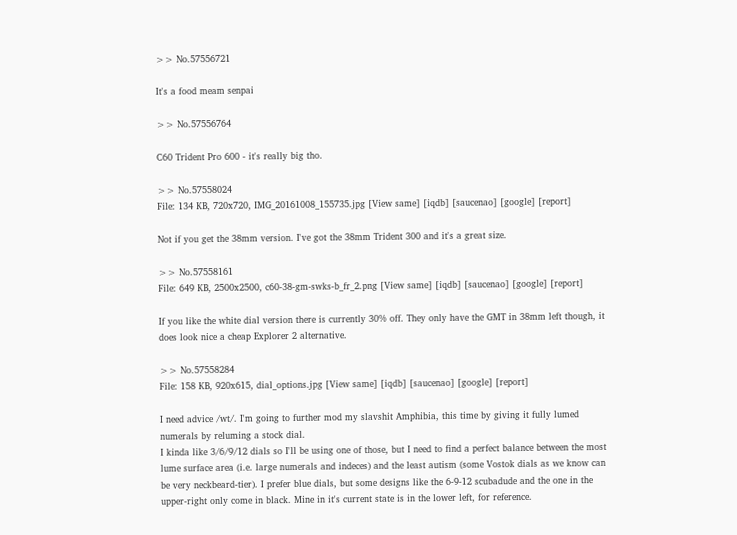>> No.57556721

It's a food meam senpai

>> No.57556764

C60 Trident Pro 600 - it's really big tho.

>> No.57558024
File: 134 KB, 720x720, IMG_20161008_155735.jpg [View same] [iqdb] [saucenao] [google] [report]

Not if you get the 38mm version. I've got the 38mm Trident 300 and it's a great size.

>> No.57558161
File: 649 KB, 2500x2500, c60-38-gm-swks-b_fr_2.png [View same] [iqdb] [saucenao] [google] [report]

If you like the white dial version there is currently 30% off. They only have the GMT in 38mm left though, it does look nice a cheap Explorer 2 alternative.

>> No.57558284
File: 158 KB, 920x615, dial_options.jpg [View same] [iqdb] [saucenao] [google] [report]

I need advice /wt/. I'm going to further mod my slavshit Amphibia, this time by giving it fully lumed numerals by reluming a stock dial.
I kinda like 3/6/9/12 dials so I'll be using one of those, but I need to find a perfect balance between the most lume surface area (i.e. large numerals and indeces) and the least autism (some Vostok dials as we know can be very neckbeard-tier). I prefer blue dials, but some designs like the 6-9-12 scubadude and the one in the upper-right only come in black. Mine in it's current state is in the lower left, for reference.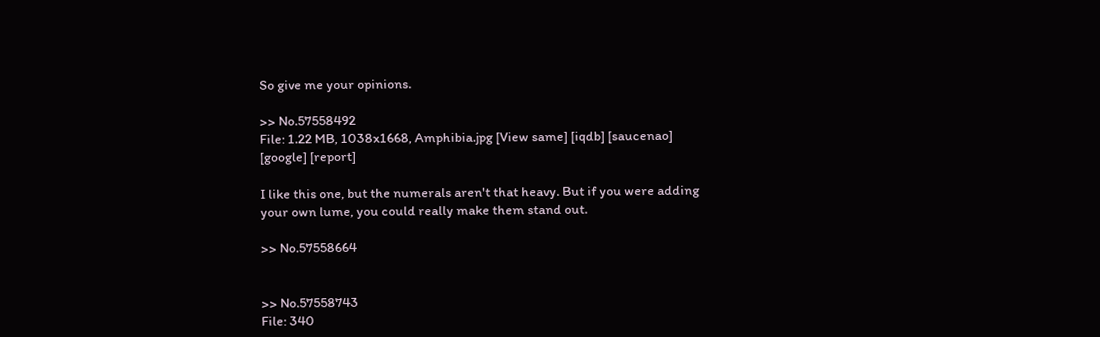So give me your opinions.

>> No.57558492
File: 1.22 MB, 1038x1668, Amphibia.jpg [View same] [iqdb] [saucenao] [google] [report]

I like this one, but the numerals aren't that heavy. But if you were adding your own lume, you could really make them stand out.

>> No.57558664


>> No.57558743
File: 340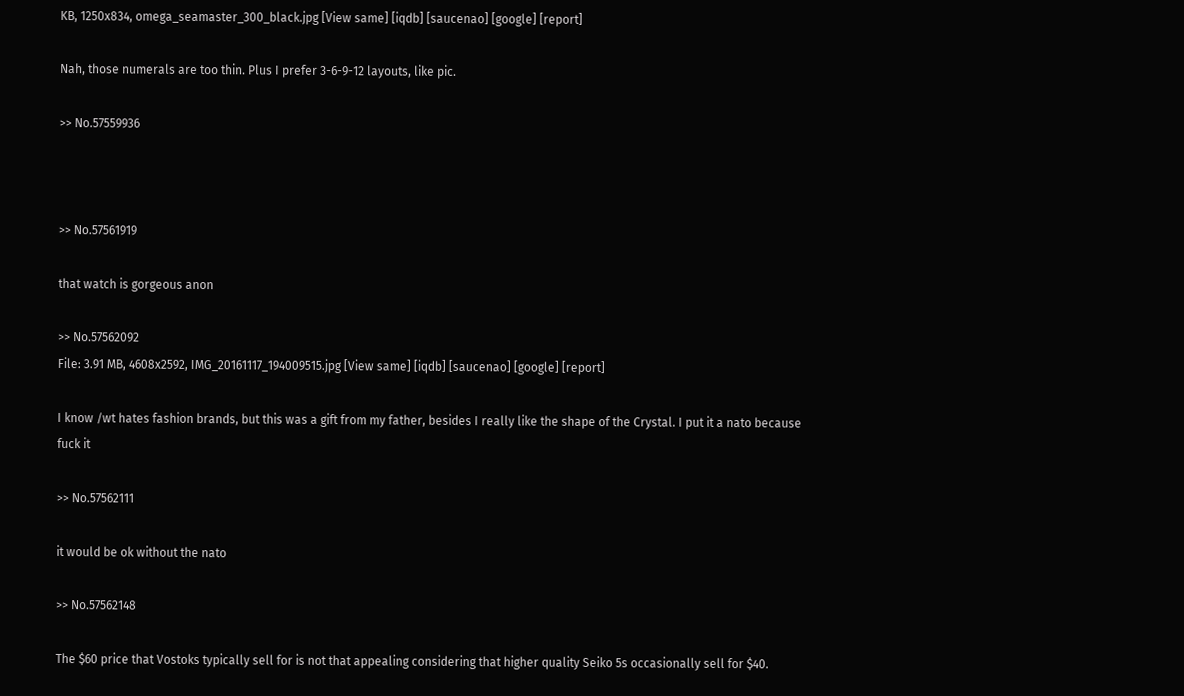KB, 1250x834, omega_seamaster_300_black.jpg [View same] [iqdb] [saucenao] [google] [report]

Nah, those numerals are too thin. Plus I prefer 3-6-9-12 layouts, like pic.

>> No.57559936



>> No.57561919

that watch is gorgeous anon

>> No.57562092
File: 3.91 MB, 4608x2592, IMG_20161117_194009515.jpg [View same] [iqdb] [saucenao] [google] [report]

I know /wt hates fashion brands, but this was a gift from my father, besides I really like the shape of the Crystal. I put it a nato because fuck it

>> No.57562111

it would be ok without the nato

>> No.57562148

The $60 price that Vostoks typically sell for is not that appealing considering that higher quality Seiko 5s occasionally sell for $40.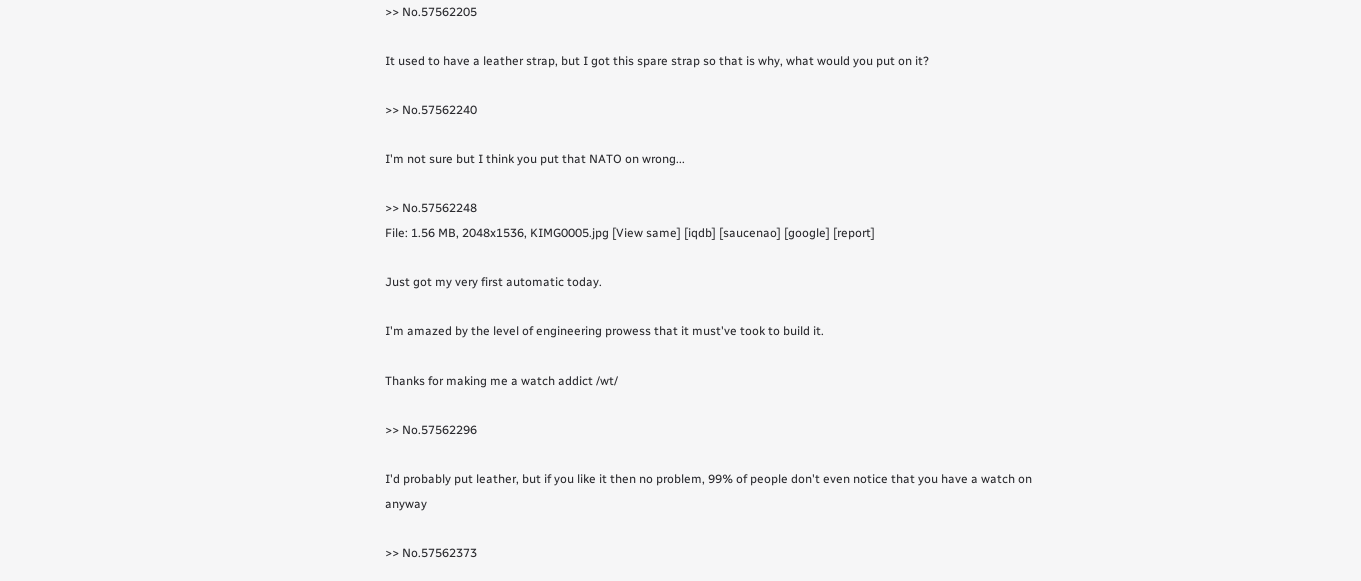>> No.57562205

It used to have a leather strap, but I got this spare strap so that is why, what would you put on it?

>> No.57562240

I'm not sure but I think you put that NATO on wrong...

>> No.57562248
File: 1.56 MB, 2048x1536, KIMG0005.jpg [View same] [iqdb] [saucenao] [google] [report]

Just got my very first automatic today.

I'm amazed by the level of engineering prowess that it must've took to build it.

Thanks for making me a watch addict /wt/

>> No.57562296

I'd probably put leather, but if you like it then no problem, 99% of people don't even notice that you have a watch on anyway

>> No.57562373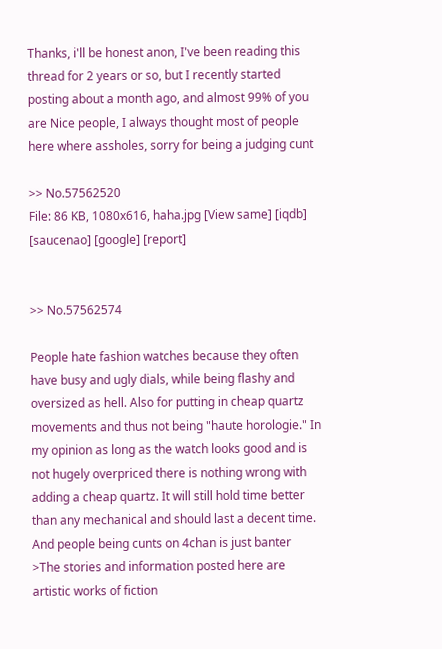Thanks, i'll be honest anon, I've been reading this thread for 2 years or so, but I recently started posting about a month ago, and almost 99% of you are Nice people, I always thought most of people here where assholes, sorry for being a judging cunt

>> No.57562520
File: 86 KB, 1080x616, haha.jpg [View same] [iqdb] [saucenao] [google] [report]


>> No.57562574

People hate fashion watches because they often have busy and ugly dials, while being flashy and oversized as hell. Also for putting in cheap quartz movements and thus not being "haute horologie." In my opinion as long as the watch looks good and is not hugely overpriced there is nothing wrong with adding a cheap quartz. It will still hold time better than any mechanical and should last a decent time. And people being cunts on 4chan is just banter
>The stories and information posted here are artistic works of fiction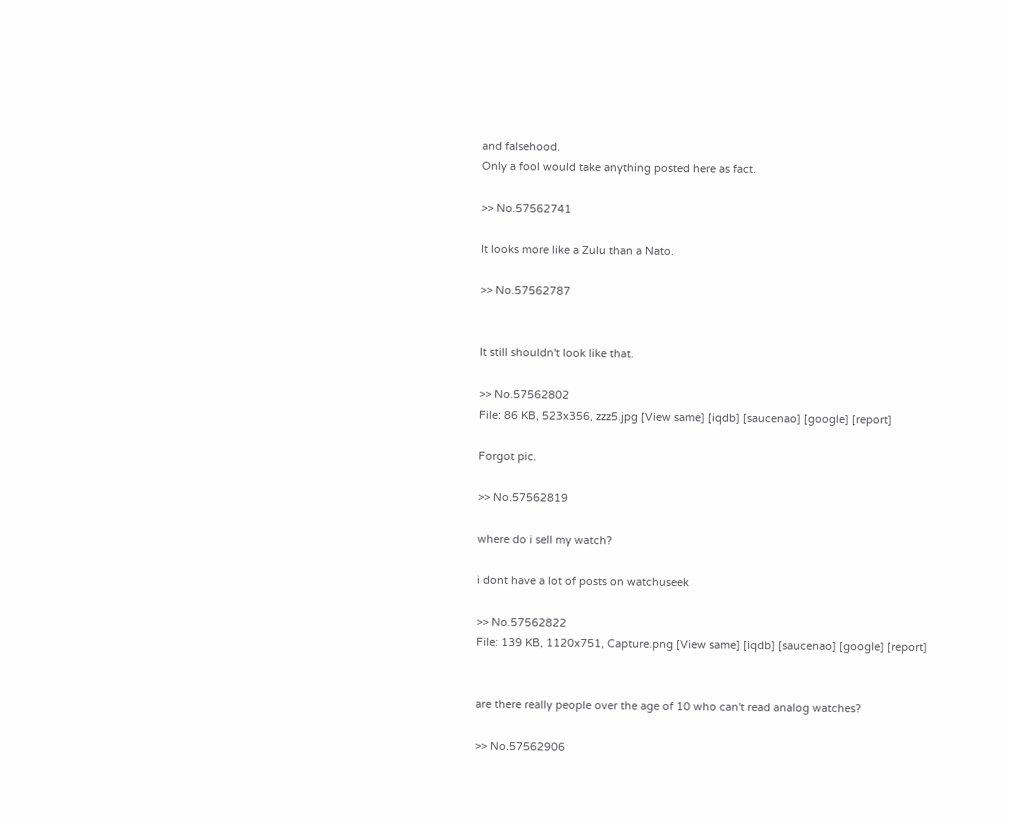and falsehood.
Only a fool would take anything posted here as fact.

>> No.57562741

It looks more like a Zulu than a Nato.

>> No.57562787


It still shouldn't look like that.

>> No.57562802
File: 86 KB, 523x356, zzz5.jpg [View same] [iqdb] [saucenao] [google] [report]

Forgot pic.

>> No.57562819

where do i sell my watch?

i dont have a lot of posts on watchuseek

>> No.57562822
File: 139 KB, 1120x751, Capture.png [View same] [iqdb] [saucenao] [google] [report]


are there really people over the age of 10 who can't read analog watches?

>> No.57562906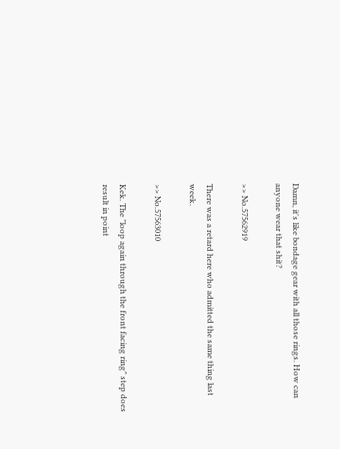Damn, it's like bondage gear with all those rings. How can anyone wear that shit?

>> No.57562919

There was a retard here who admitted the same thing last week.

>> No.57563010

Kek. The "loop again through the front facing ring" step does result in point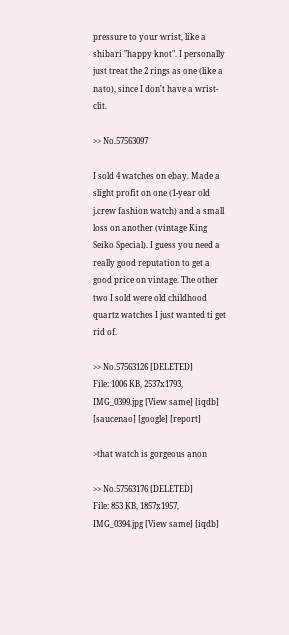pressure to your wrist, like a shibari "happy knot". I personally just treat the 2 rings as one (like a nato), since I don't have a wrist-clit.

>> No.57563097

I sold 4 watches on ebay. Made a slight profit on one (1-year old j.crew fashion watch) and a small loss on another (vintage King Seiko Special). I guess you need a really good reputation to get a good price on vintage. The other two I sold were old childhood quartz watches I just wanted ti get rid of.

>> No.57563126 [DELETED]
File: 1006 KB, 2537x1793, IMG_0399.jpg [View same] [iqdb] [saucenao] [google] [report]

>that watch is gorgeous anon

>> No.57563176 [DELETED]
File: 853 KB, 1857x1957, IMG_0394.jpg [View same] [iqdb]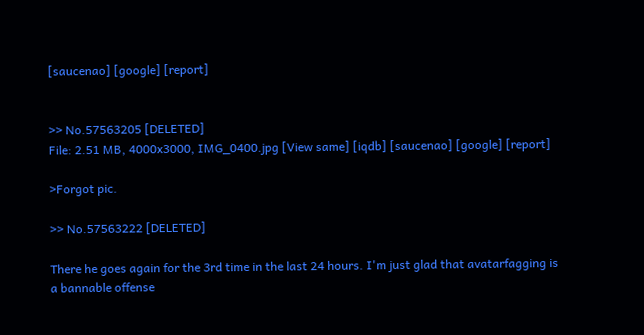[saucenao] [google] [report]


>> No.57563205 [DELETED]
File: 2.51 MB, 4000x3000, IMG_0400.jpg [View same] [iqdb] [saucenao] [google] [report]

>Forgot pic.

>> No.57563222 [DELETED]

There he goes again for the 3rd time in the last 24 hours. I'm just glad that avatarfagging is a bannable offense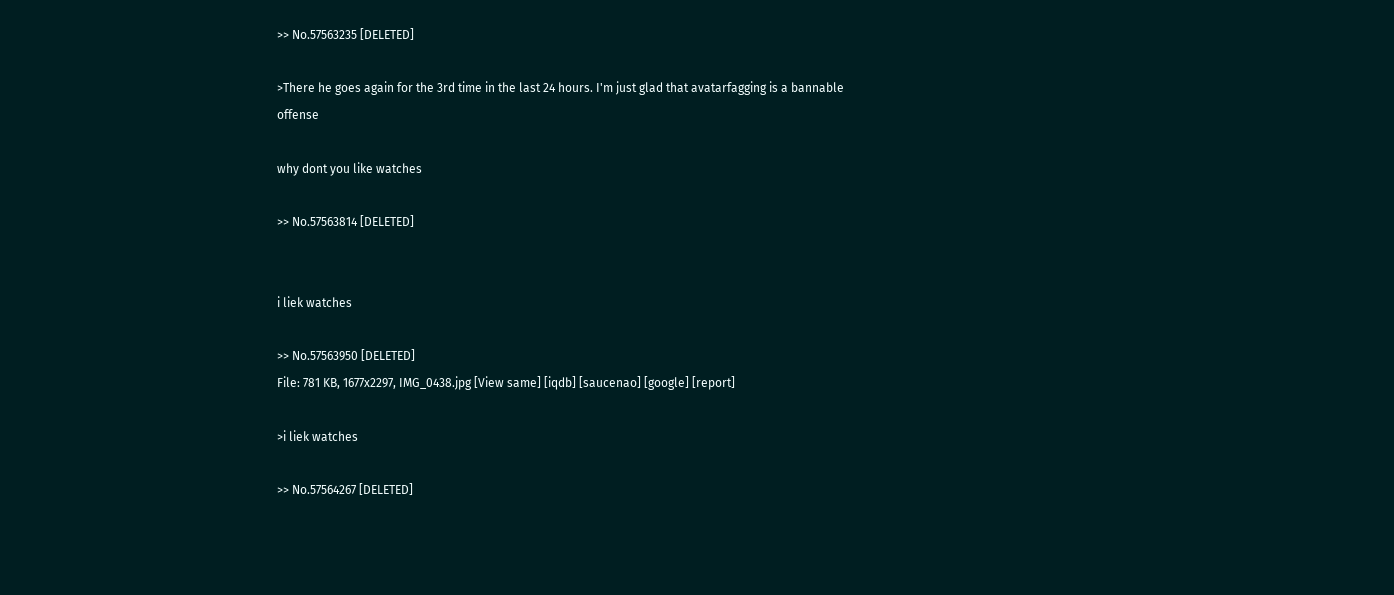>> No.57563235 [DELETED]

>There he goes again for the 3rd time in the last 24 hours. I'm just glad that avatarfagging is a bannable offense

why dont you like watches

>> No.57563814 [DELETED]


i liek watches

>> No.57563950 [DELETED]
File: 781 KB, 1677x2297, IMG_0438.jpg [View same] [iqdb] [saucenao] [google] [report]

>i liek watches

>> No.57564267 [DELETED]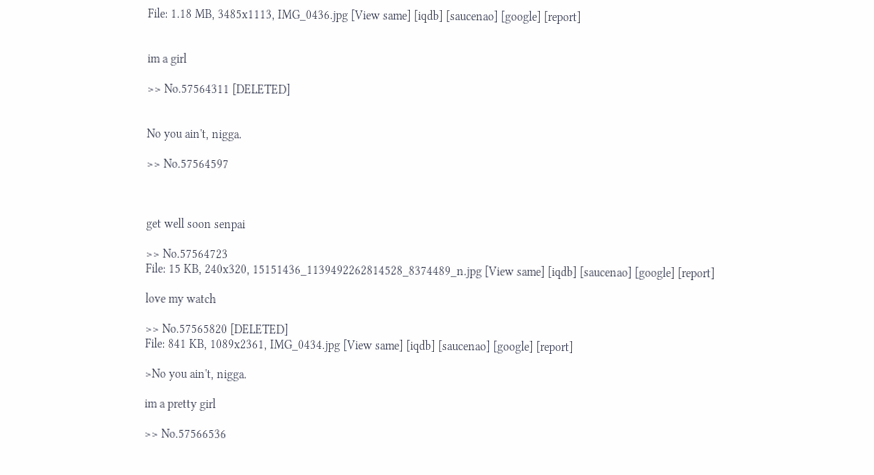File: 1.18 MB, 3485x1113, IMG_0436.jpg [View same] [iqdb] [saucenao] [google] [report]


im a girl

>> No.57564311 [DELETED]


No you ain't, nigga.

>> No.57564597



get well soon senpai

>> No.57564723
File: 15 KB, 240x320, 15151436_1139492262814528_8374489_n.jpg [View same] [iqdb] [saucenao] [google] [report]

love my watch

>> No.57565820 [DELETED]
File: 841 KB, 1089x2361, IMG_0434.jpg [View same] [iqdb] [saucenao] [google] [report]

>No you ain't, nigga.

im a pretty girl

>> No.57566536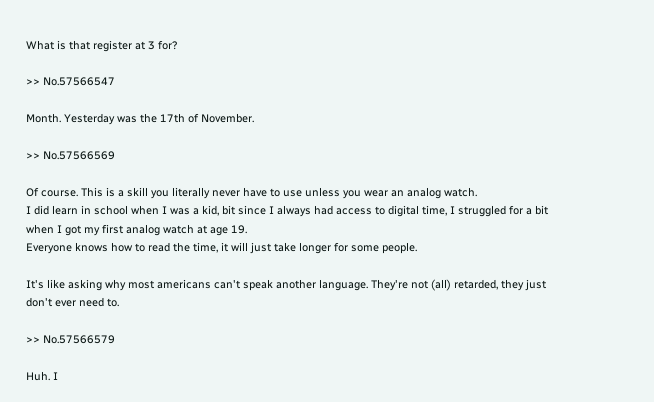What is that register at 3 for?

>> No.57566547

Month. Yesterday was the 17th of November.

>> No.57566569

Of course. This is a skill you literally never have to use unless you wear an analog watch.
I did learn in school when I was a kid, bit since I always had access to digital time, I struggled for a bit when I got my first analog watch at age 19.
Everyone knows how to read the time, it will just take longer for some people.

It's like asking why most americans can't speak another language. They're not (all) retarded, they just don't ever need to.

>> No.57566579

Huh. I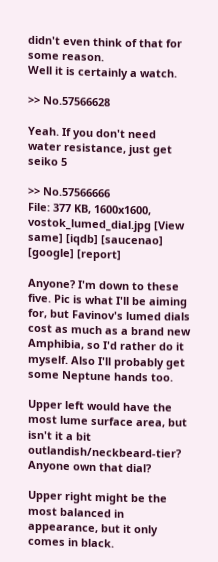didn't even think of that for some reason.
Well it is certainly a watch.

>> No.57566628

Yeah. If you don't need water resistance, just get seiko 5

>> No.57566666
File: 377 KB, 1600x1600, vostok_lumed_dial.jpg [View same] [iqdb] [saucenao] [google] [report]

Anyone? I'm down to these five. Pic is what I'll be aiming for, but Favinov's lumed dials cost as much as a brand new Amphibia, so I'd rather do it myself. Also I'll probably get some Neptune hands too.

Upper left would have the most lume surface area, but isn't it a bit outlandish/neckbeard-tier? Anyone own that dial?

Upper right might be the most balanced in appearance, but it only comes in black.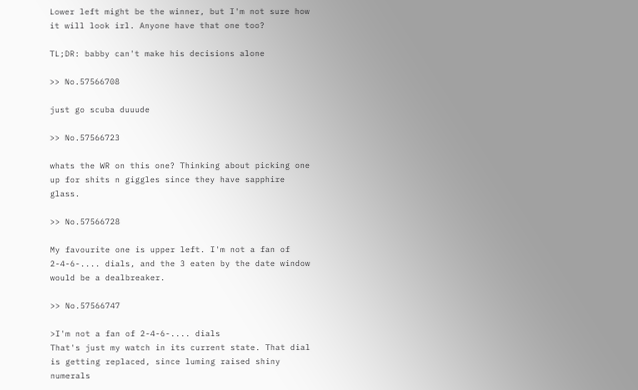Lower left might be the winner, but I'm not sure how it will look irl. Anyone have that one too?

TL;DR: babby can't make his decisions alone

>> No.57566708

just go scuba duuude

>> No.57566723

whats the WR on this one? Thinking about picking one up for shits n giggles since they have sapphire glass.

>> No.57566728

My favourite one is upper left. I'm not a fan of 2-4-6-.... dials, and the 3 eaten by the date window would be a dealbreaker.

>> No.57566747

>I'm not a fan of 2-4-6-.... dials
That's just my watch in its current state. That dial is getting replaced, since luming raised shiny numerals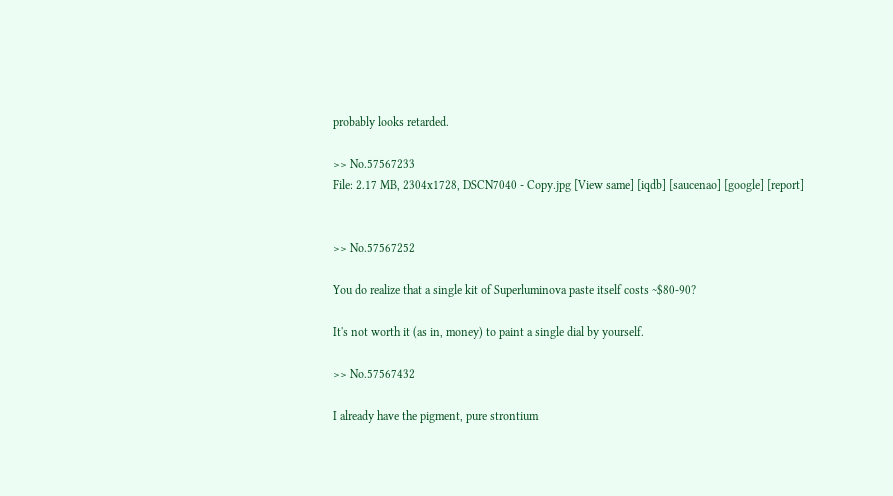probably looks retarded.

>> No.57567233
File: 2.17 MB, 2304x1728, DSCN7040 - Copy.jpg [View same] [iqdb] [saucenao] [google] [report]


>> No.57567252

You do realize that a single kit of Superluminova paste itself costs ~$80-90?

It's not worth it (as in, money) to paint a single dial by yourself.

>> No.57567432

I already have the pigment, pure strontium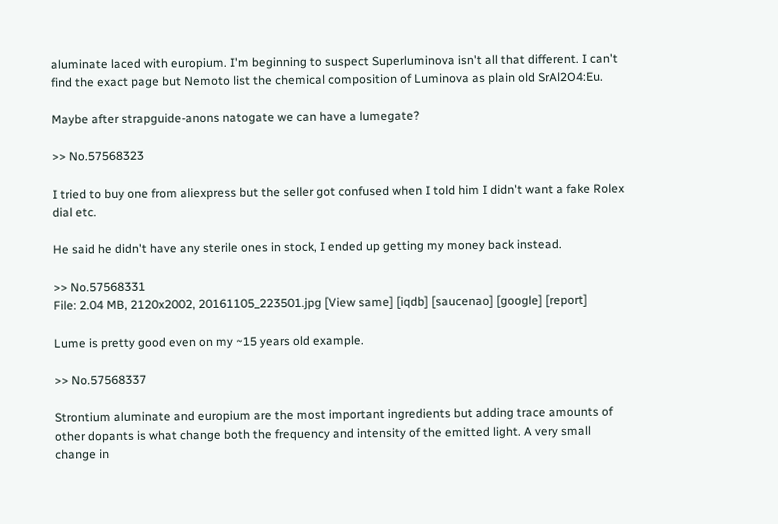aluminate laced with europium. I'm beginning to suspect Superluminova isn't all that different. I can't find the exact page but Nemoto list the chemical composition of Luminova as plain old SrAl2O4:Eu.

Maybe after strapguide-anons natogate we can have a lumegate?

>> No.57568323

I tried to buy one from aliexpress but the seller got confused when I told him I didn't want a fake Rolex dial etc.

He said he didn't have any sterile ones in stock, I ended up getting my money back instead.

>> No.57568331
File: 2.04 MB, 2120x2002, 20161105_223501.jpg [View same] [iqdb] [saucenao] [google] [report]

Lume is pretty good even on my ~15 years old example.

>> No.57568337

Strontium aluminate and europium are the most important ingredients but adding trace amounts of other dopants is what change both the frequency and intensity of the emitted light. A very small change in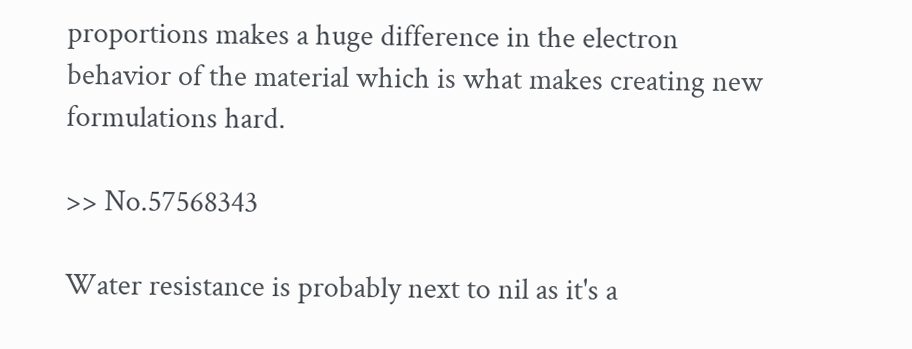proportions makes a huge difference in the electron behavior of the material which is what makes creating new formulations hard.

>> No.57568343

Water resistance is probably next to nil as it's a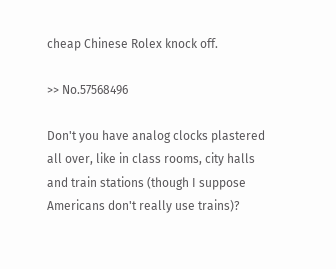cheap Chinese Rolex knock off.

>> No.57568496

Don't you have analog clocks plastered all over, like in class rooms, city halls and train stations (though I suppose Americans don't really use trains)?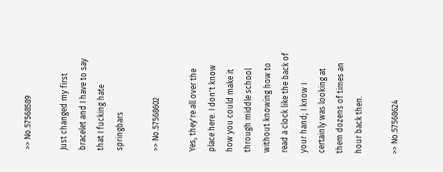>> No.57568589

Just changed my first bracelet and I have to say that I fucking hate springbars

>> No.57568602

Yes, they're all over the place here. I don't know how you could make it through middle school without knowing how to read a clock like the back of your hand; I know I certainly was looking at them dozens of times an hour back then.

>> No.57568624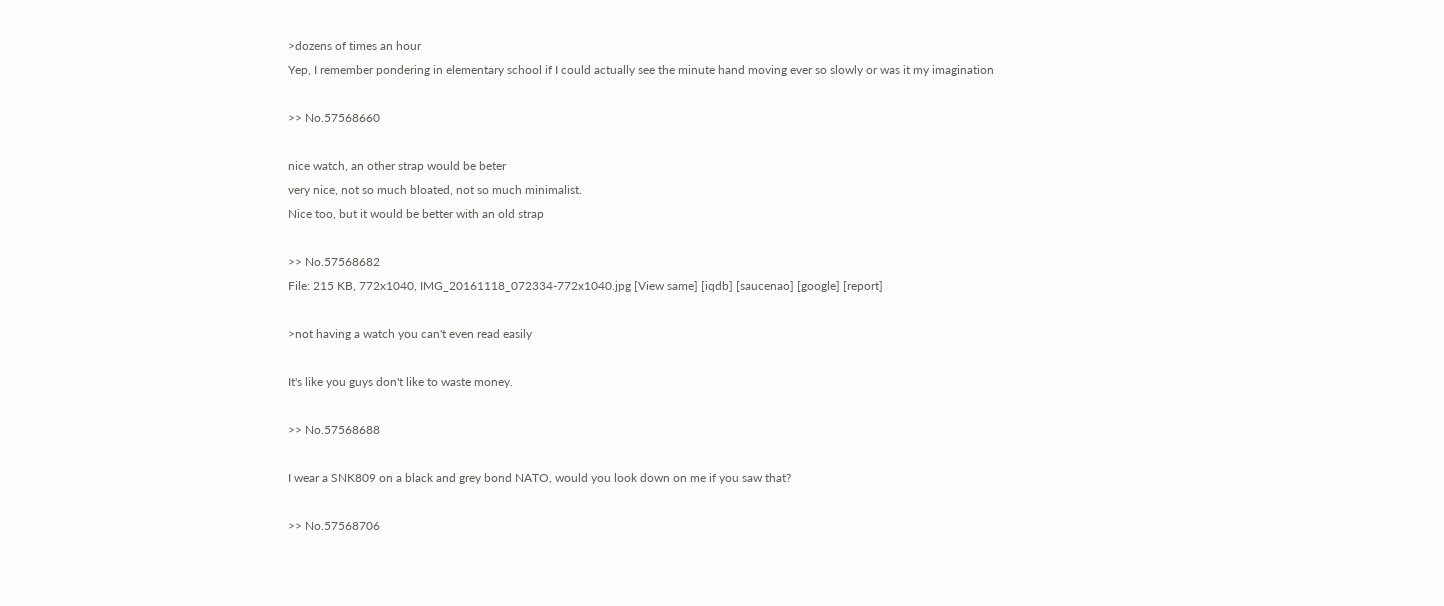>dozens of times an hour
Yep, I remember pondering in elementary school if I could actually see the minute hand moving ever so slowly or was it my imagination

>> No.57568660

nice watch, an other strap would be beter
very nice, not so much bloated, not so much minimalist.
Nice too, but it would be better with an old strap

>> No.57568682
File: 215 KB, 772x1040, IMG_20161118_072334-772x1040.jpg [View same] [iqdb] [saucenao] [google] [report]

>not having a watch you can't even read easily

It's like you guys don't like to waste money.

>> No.57568688

I wear a SNK809 on a black and grey bond NATO, would you look down on me if you saw that?

>> No.57568706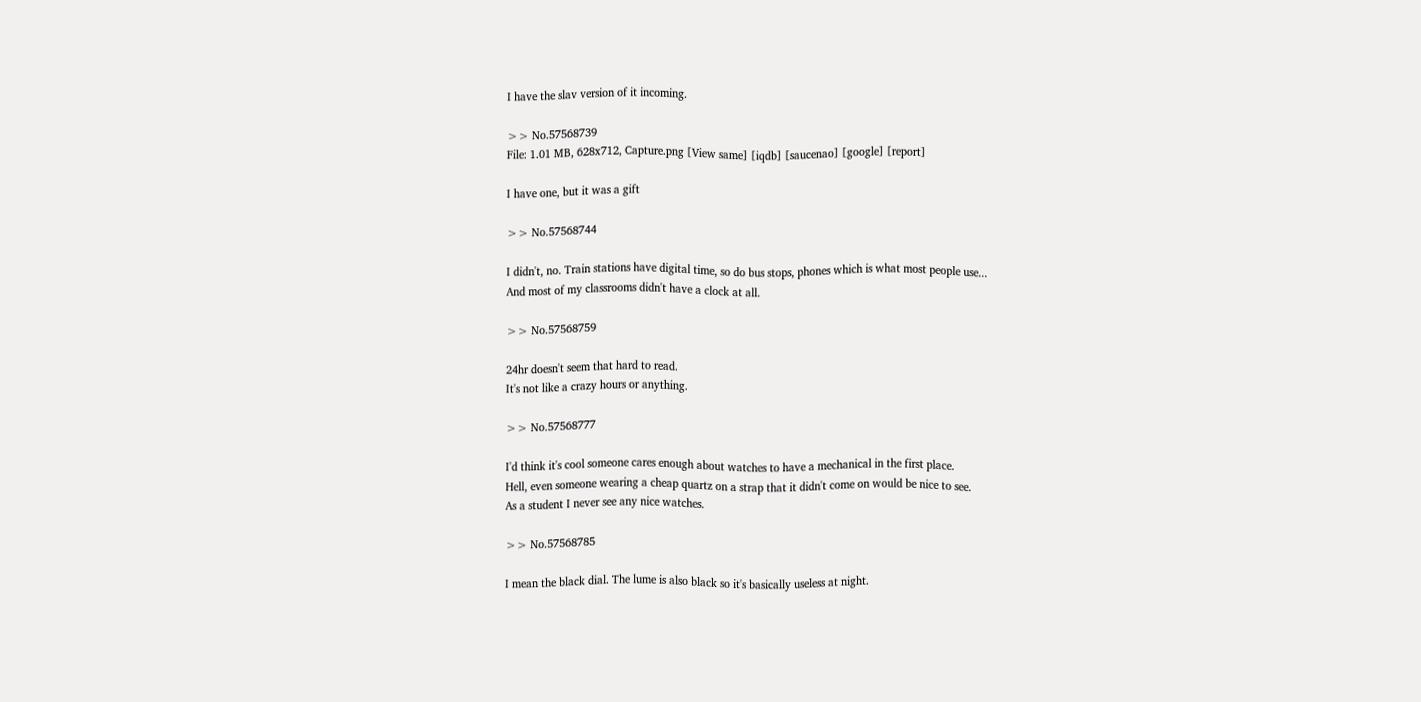I have the slav version of it incoming.

>> No.57568739
File: 1.01 MB, 628x712, Capture.png [View same] [iqdb] [saucenao] [google] [report]

I have one, but it was a gift

>> No.57568744

I didn't, no. Train stations have digital time, so do bus stops, phones which is what most people use...
And most of my classrooms didn't have a clock at all.

>> No.57568759

24hr doesn't seem that hard to read.
It's not like a crazy hours or anything.

>> No.57568777

I'd think it's cool someone cares enough about watches to have a mechanical in the first place.
Hell, even someone wearing a cheap quartz on a strap that it didn't come on would be nice to see.
As a student I never see any nice watches.

>> No.57568785

I mean the black dial. The lume is also black so it's basically useless at night.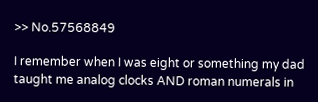>> No.57568849

I remember when I was eight or something my dad taught me analog clocks AND roman numerals in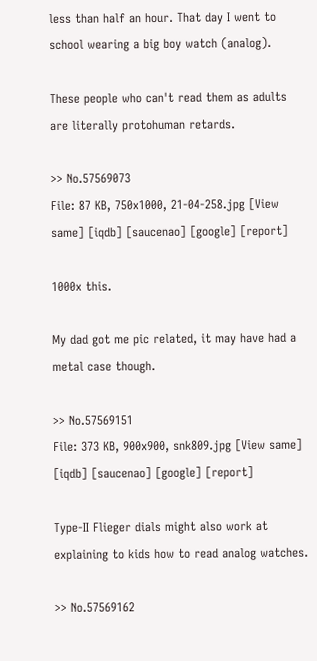less than half an hour. That day I went to school wearing a big boy watch (analog).

These people who can't read them as adults are literally protohuman retards.

>> No.57569073
File: 87 KB, 750x1000, 21-04-258.jpg [View same] [iqdb] [saucenao] [google] [report]

1000x this.

My dad got me pic related, it may have had a metal case though.

>> No.57569151
File: 373 KB, 900x900, snk809.jpg [View same] [iqdb] [saucenao] [google] [report]

Type-II Flieger dials might also work at explaining to kids how to read analog watches.

>> No.57569162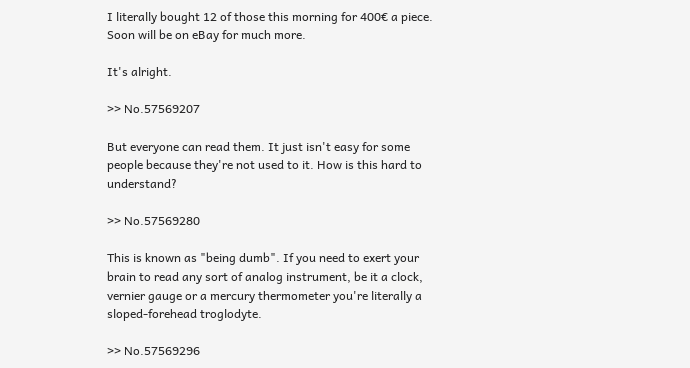I literally bought 12 of those this morning for 400€ a piece. Soon will be on eBay for much more.

It's alright.

>> No.57569207

But everyone can read them. It just isn't easy for some people because they're not used to it. How is this hard to understand?

>> No.57569280

This is known as "being dumb". If you need to exert your brain to read any sort of analog instrument, be it a clock, vernier gauge or a mercury thermometer you're literally a sloped-forehead troglodyte.

>> No.57569296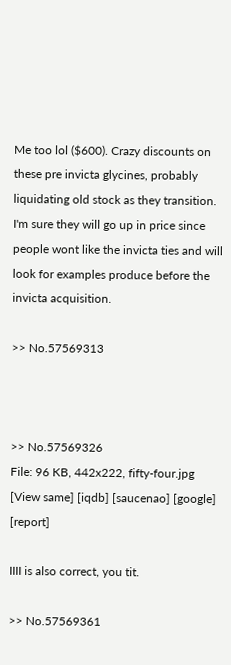Me too lol ($600). Crazy discounts on these pre invicta glycines, probably liquidating old stock as they transition. I'm sure they will go up in price since people wont like the invicta ties and will look for examples produce before the invicta acquisition.

>> No.57569313



>> No.57569326
File: 96 KB, 442x222, fifty-four.jpg [View same] [iqdb] [saucenao] [google] [report]

IIII is also correct, you tit.

>> No.57569361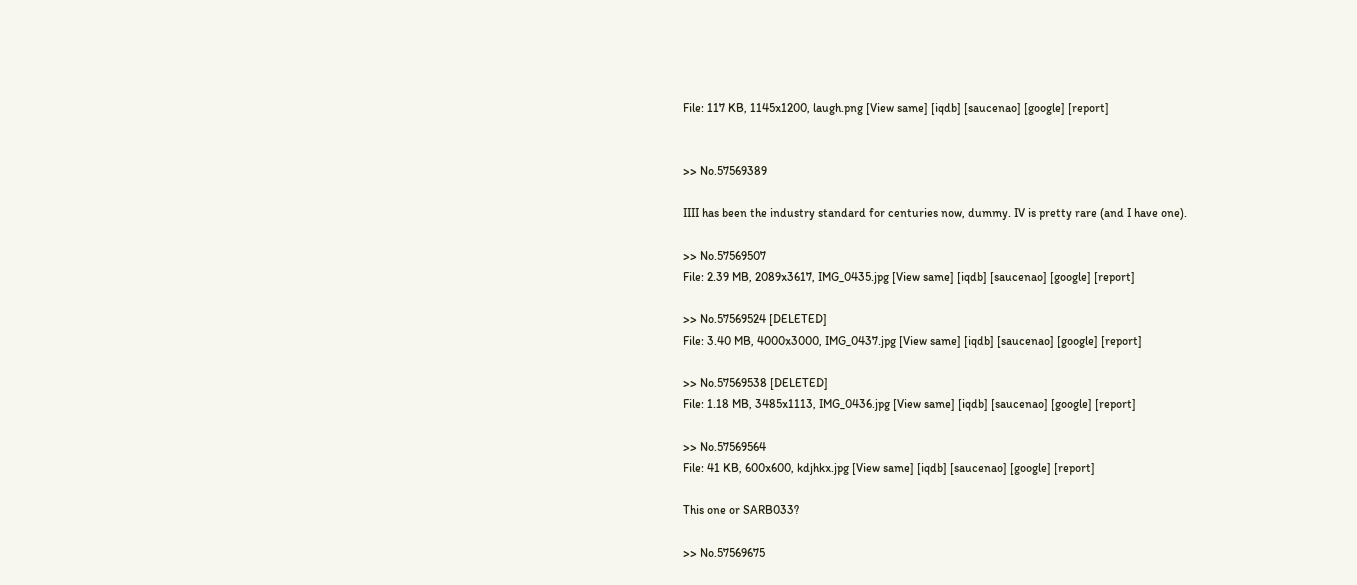File: 117 KB, 1145x1200, laugh.png [View same] [iqdb] [saucenao] [google] [report]


>> No.57569389

IIII has been the industry standard for centuries now, dummy. IV is pretty rare (and I have one).

>> No.57569507
File: 2.39 MB, 2089x3617, IMG_0435.jpg [View same] [iqdb] [saucenao] [google] [report]

>> No.57569524 [DELETED]
File: 3.40 MB, 4000x3000, IMG_0437.jpg [View same] [iqdb] [saucenao] [google] [report]

>> No.57569538 [DELETED]
File: 1.18 MB, 3485x1113, IMG_0436.jpg [View same] [iqdb] [saucenao] [google] [report]

>> No.57569564
File: 41 KB, 600x600, kdjhkx.jpg [View same] [iqdb] [saucenao] [google] [report]

This one or SARB033?

>> No.57569675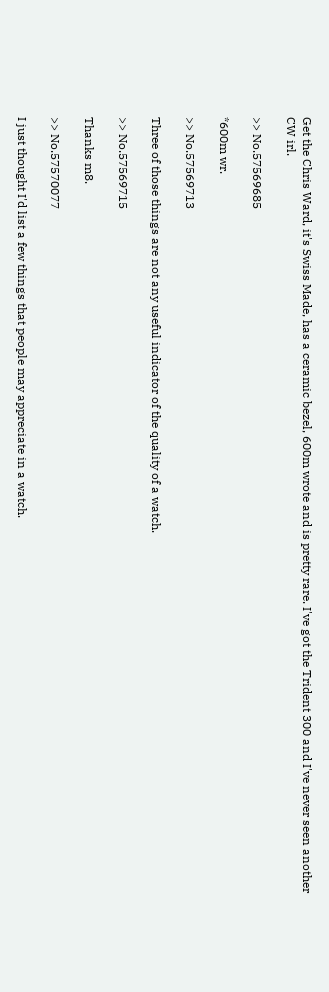Get the Chris Ward, it's Swiss Made, has a ceramic bezel, 600m wrote and is pretty rare. I've got the Trident 300 and I've never seen another CW irl.

>> No.57569685

*600m wr.

>> No.57569713

Three of those things are not any useful indicator of the quality of a watch.

>> No.57569715

Thanks m8.

>> No.57570077

I just thought I'd list a few things that people may appreciate in a watch.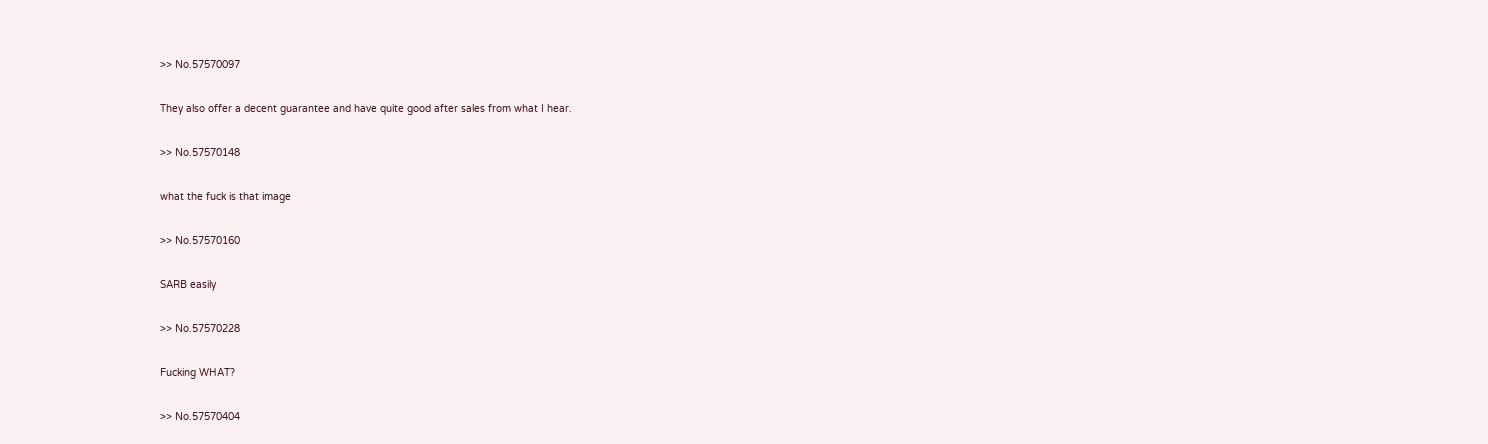>> No.57570097

They also offer a decent guarantee and have quite good after sales from what I hear.

>> No.57570148

what the fuck is that image

>> No.57570160

SARB easily

>> No.57570228

Fucking WHAT?

>> No.57570404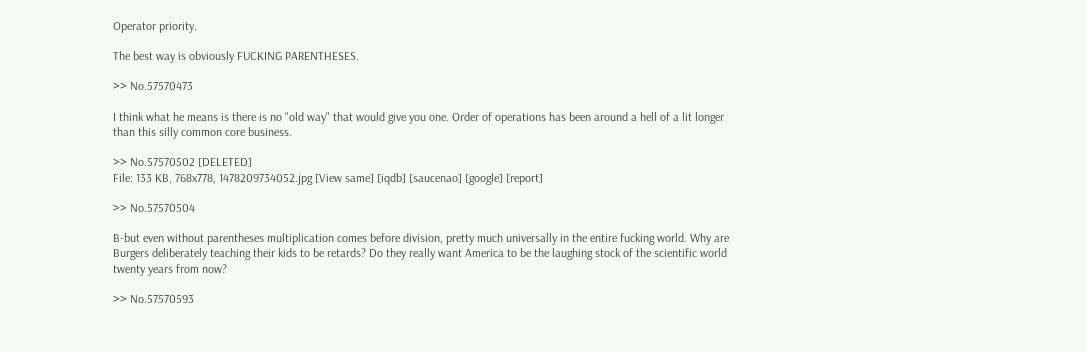Operator priority.

The best way is obviously FUCKING PARENTHESES.

>> No.57570473

I think what he means is there is no "old way" that would give you one. Order of operations has been around a hell of a lit longer than this silly common core business.

>> No.57570502 [DELETED]
File: 133 KB, 768x778, 1478209734052.jpg [View same] [iqdb] [saucenao] [google] [report]

>> No.57570504

B-but even without parentheses multiplication comes before division, pretty much universally in the entire fucking world. Why are Burgers deliberately teaching their kids to be retards? Do they really want America to be the laughing stock of the scientific world twenty years from now?

>> No.57570593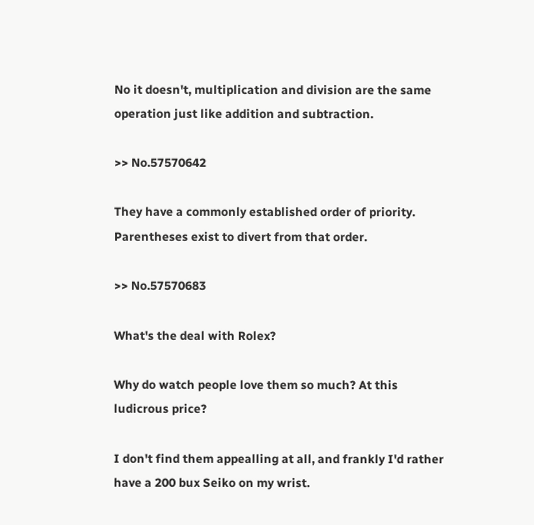No it doesn't, multiplication and division are the same operation just like addition and subtraction.

>> No.57570642

They have a commonly established order of priority. Parentheses exist to divert from that order.

>> No.57570683

What's the deal with Rolex?

Why do watch people love them so much? At this ludicrous price?

I don't find them appealling at all, and frankly I'd rather have a 200 bux Seiko on my wrist.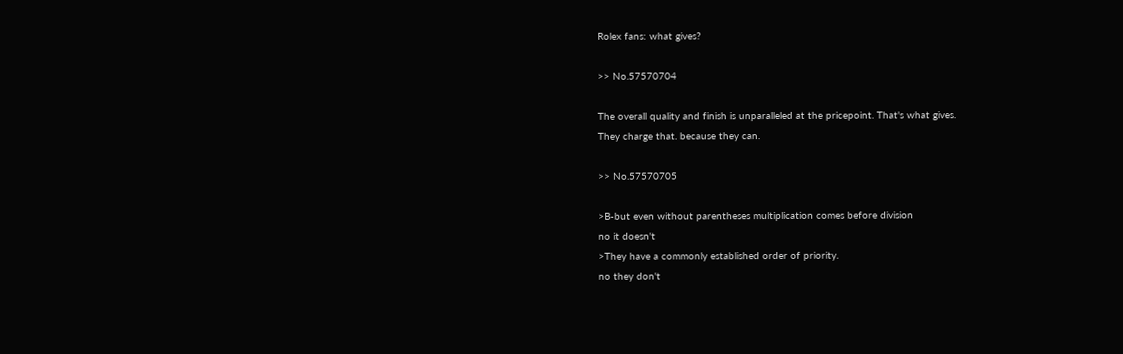Rolex fans: what gives?

>> No.57570704

The overall quality and finish is unparalleled at the pricepoint. That's what gives.
They charge that. because they can.

>> No.57570705

>B-but even without parentheses multiplication comes before division
no it doesn't
>They have a commonly established order of priority.
no they don't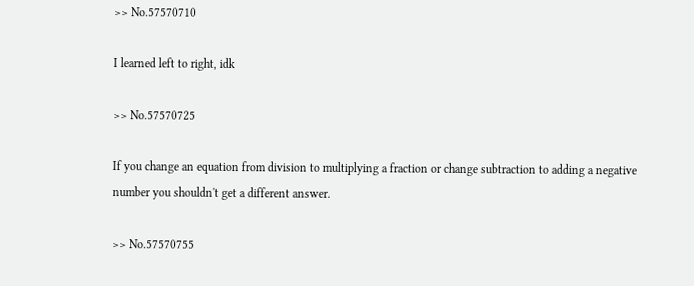>> No.57570710

I learned left to right, idk

>> No.57570725

If you change an equation from division to multiplying a fraction or change subtraction to adding a negative number you shouldn't get a different answer.

>> No.57570755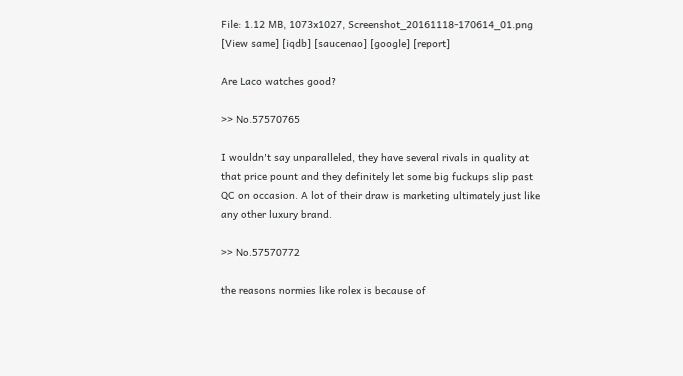File: 1.12 MB, 1073x1027, Screenshot_20161118-170614_01.png [View same] [iqdb] [saucenao] [google] [report]

Are Laco watches good?

>> No.57570765

I wouldn't say unparalleled, they have several rivals in quality at that price pount and they definitely let some big fuckups slip past QC on occasion. A lot of their draw is marketing ultimately just like any other luxury brand.

>> No.57570772

the reasons normies like rolex is because of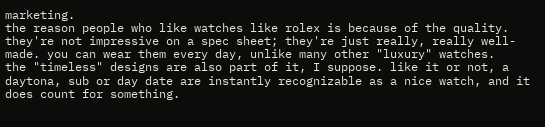marketing.
the reason people who like watches like rolex is because of the quality. they're not impressive on a spec sheet; they're just really, really well-made. you can wear them every day, unlike many other "luxury" watches.
the "timeless" designs are also part of it, I suppose. like it or not, a daytona, sub or day date are instantly recognizable as a nice watch, and it does count for something.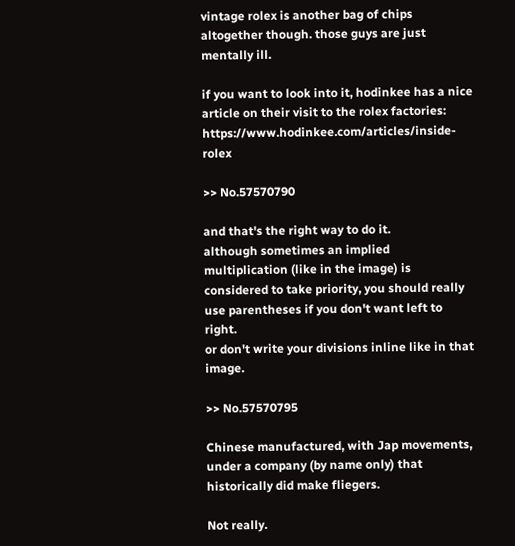vintage rolex is another bag of chips altogether though. those guys are just mentally ill.

if you want to look into it, hodinkee has a nice article on their visit to the rolex factories: https://www.hodinkee.com/articles/inside-rolex

>> No.57570790

and that's the right way to do it.
although sometimes an implied multiplication (like in the image) is considered to take priority, you should really use parentheses if you don't want left to right.
or don't write your divisions inline like in that image.

>> No.57570795

Chinese manufactured, with Jap movements, under a company (by name only) that historically did make fliegers.

Not really.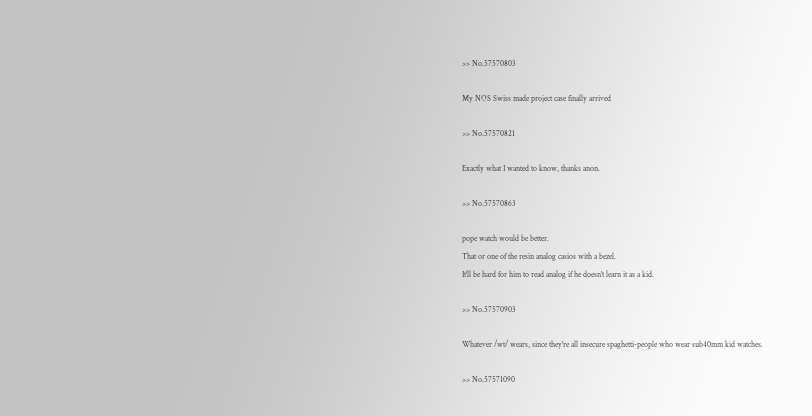>> No.57570803

My NOS Swiss made project case finally arrived

>> No.57570821

Exactly what I wanted to know, thanks anon.

>> No.57570863

pope watch would be better.
That or one of the resin analog casios with a bezel.
It'll be hard for him to read analog if he doesn't learn it as a kid.

>> No.57570903

Whatever /wt/ wears, since they're all insecure spaghetti-people who wear sub40mm kid watches.

>> No.57571090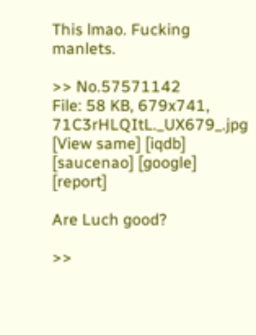This lmao. Fucking manlets.

>> No.57571142
File: 58 KB, 679x741, 71C3rHLQItL._UX679_.jpg [View same] [iqdb] [saucenao] [google] [report]

Are Luch good?

>>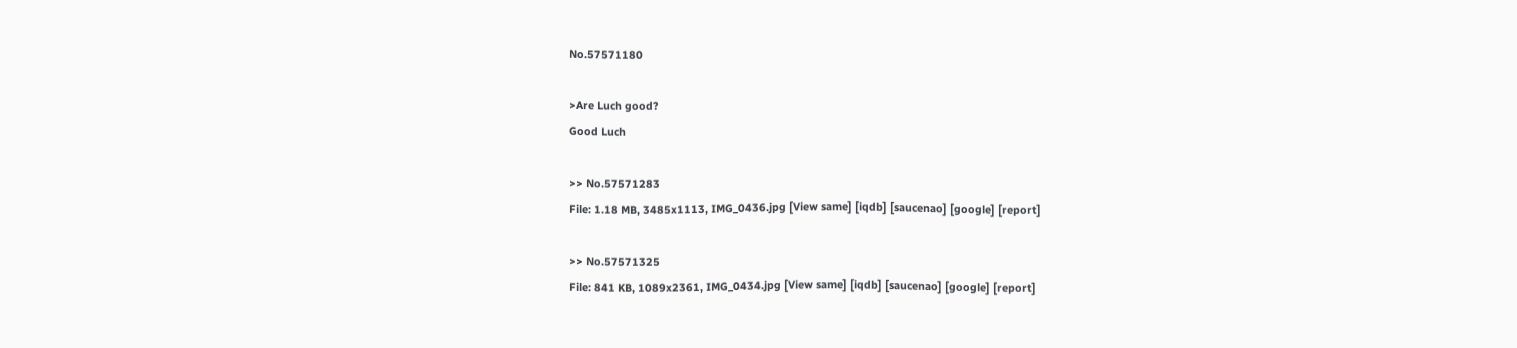No.57571180

>Are Luch good?
Good Luch

>> No.57571283
File: 1.18 MB, 3485x1113, IMG_0436.jpg [View same] [iqdb] [saucenao] [google] [report]

>> No.57571325
File: 841 KB, 1089x2361, IMG_0434.jpg [View same] [iqdb] [saucenao] [google] [report]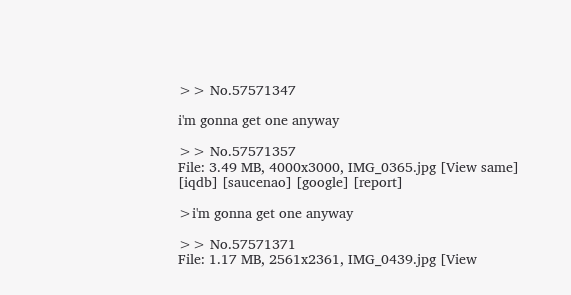>> No.57571347

i'm gonna get one anyway

>> No.57571357
File: 3.49 MB, 4000x3000, IMG_0365.jpg [View same] [iqdb] [saucenao] [google] [report]

>i'm gonna get one anyway

>> No.57571371
File: 1.17 MB, 2561x2361, IMG_0439.jpg [View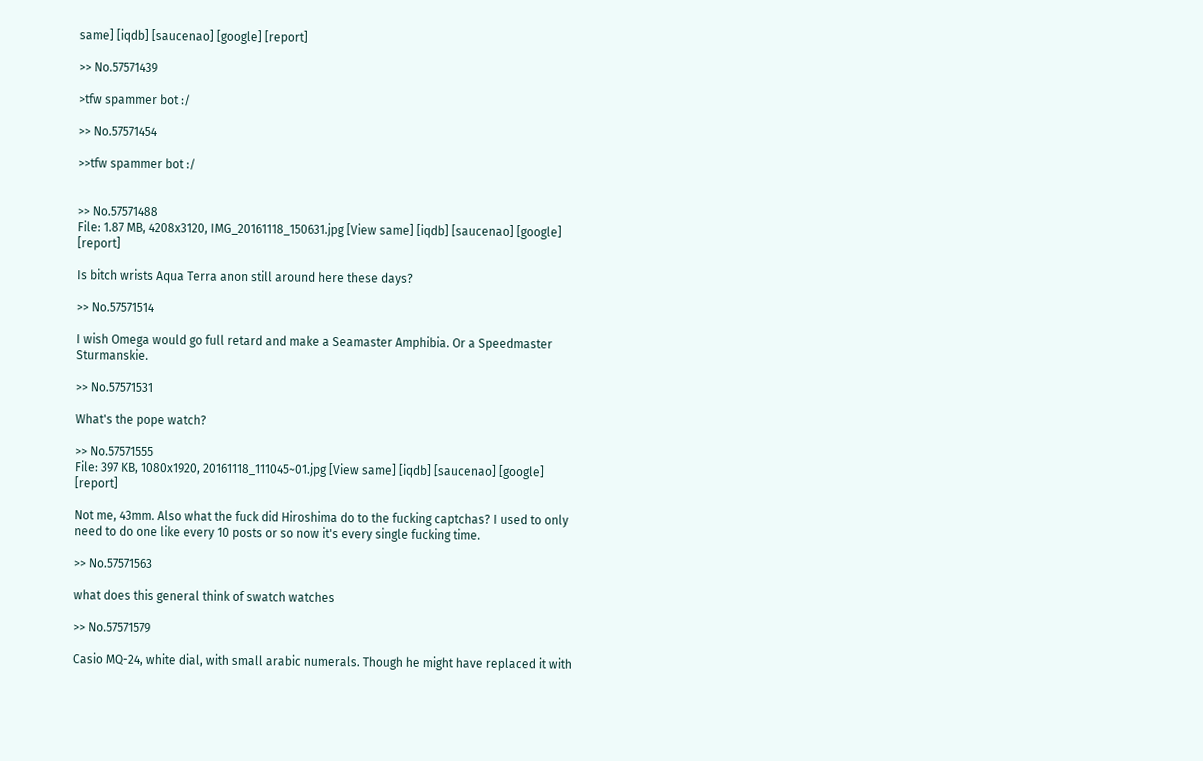same] [iqdb] [saucenao] [google] [report]

>> No.57571439

>tfw spammer bot :/

>> No.57571454

>>tfw spammer bot :/


>> No.57571488
File: 1.87 MB, 4208x3120, IMG_20161118_150631.jpg [View same] [iqdb] [saucenao] [google] [report]

Is bitch wrists Aqua Terra anon still around here these days?

>> No.57571514

I wish Omega would go full retard and make a Seamaster Amphibia. Or a Speedmaster Sturmanskie.

>> No.57571531

What's the pope watch?

>> No.57571555
File: 397 KB, 1080x1920, 20161118_111045~01.jpg [View same] [iqdb] [saucenao] [google] [report]

Not me, 43mm. Also what the fuck did Hiroshima do to the fucking captchas? I used to only need to do one like every 10 posts or so now it's every single fucking time.

>> No.57571563

what does this general think of swatch watches

>> No.57571579

Casio MQ-24, white dial, with small arabic numerals. Though he might have replaced it with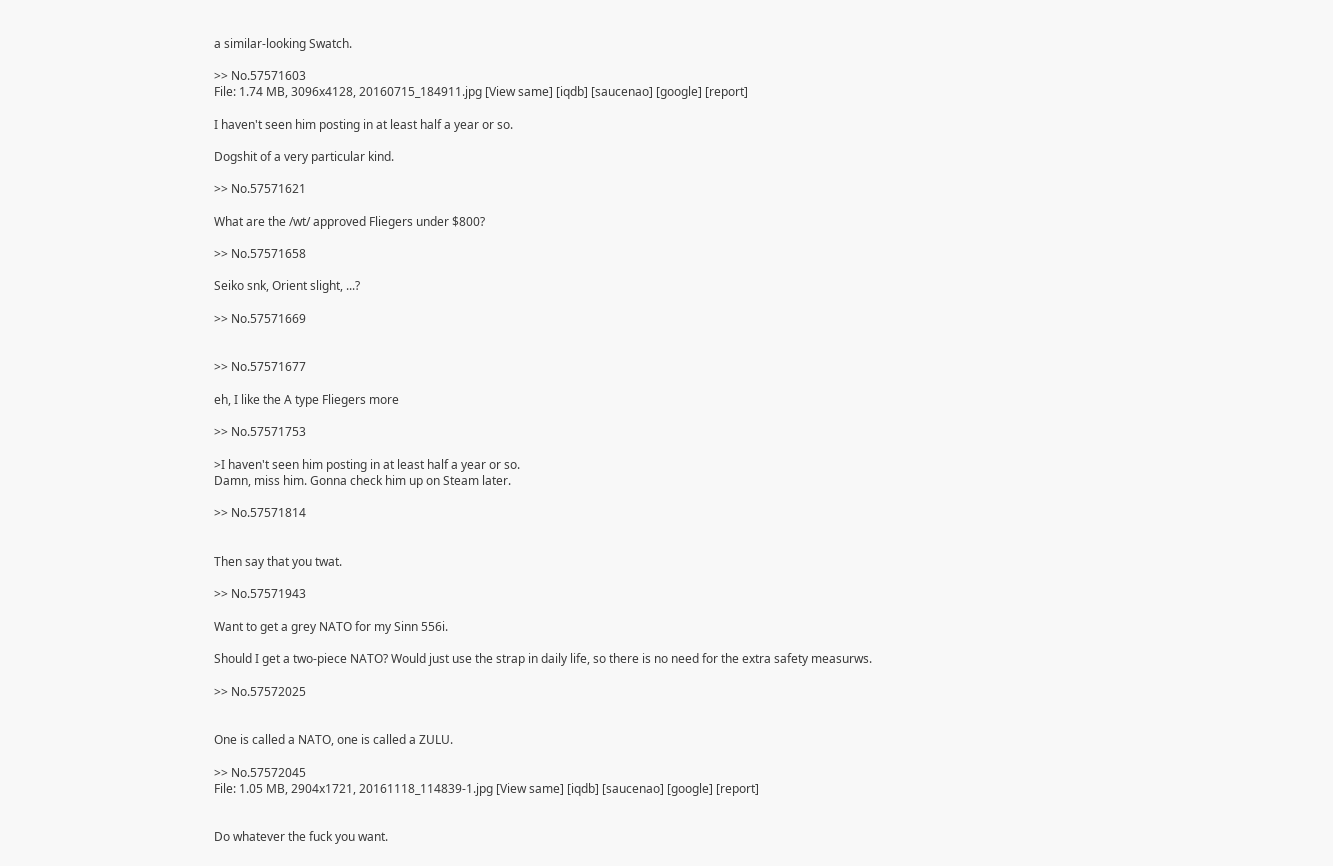a similar-looking Swatch.

>> No.57571603
File: 1.74 MB, 3096x4128, 20160715_184911.jpg [View same] [iqdb] [saucenao] [google] [report]

I haven't seen him posting in at least half a year or so.

Dogshit of a very particular kind.

>> No.57571621

What are the /wt/ approved Fliegers under $800?

>> No.57571658

Seiko snk, Orient slight, ...?

>> No.57571669


>> No.57571677

eh, I like the A type Fliegers more

>> No.57571753

>I haven't seen him posting in at least half a year or so.
Damn, miss him. Gonna check him up on Steam later.

>> No.57571814


Then say that you twat.

>> No.57571943

Want to get a grey NATO for my Sinn 556i.

Should I get a two-piece NATO? Would just use the strap in daily life, so there is no need for the extra safety measurws.

>> No.57572025


One is called a NATO, one is called a ZULU.

>> No.57572045
File: 1.05 MB, 2904x1721, 20161118_114839-1.jpg [View same] [iqdb] [saucenao] [google] [report]


Do whatever the fuck you want.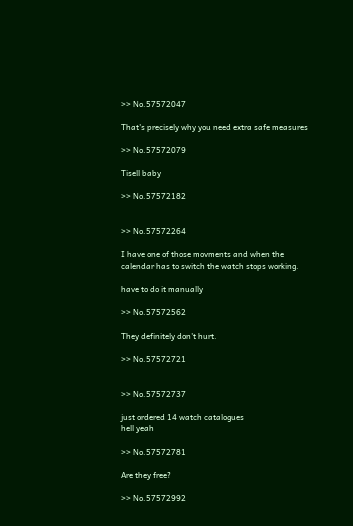>> No.57572047

That's precisely why you need extra safe measures

>> No.57572079

Tisell baby

>> No.57572182


>> No.57572264

I have one of those movments and when the calendar has to switch the watch stops working.

have to do it manually

>> No.57572562

They definitely don't hurt.

>> No.57572721


>> No.57572737

just ordered 14 watch catalogues
hell yeah

>> No.57572781

Are they free?

>> No.57572992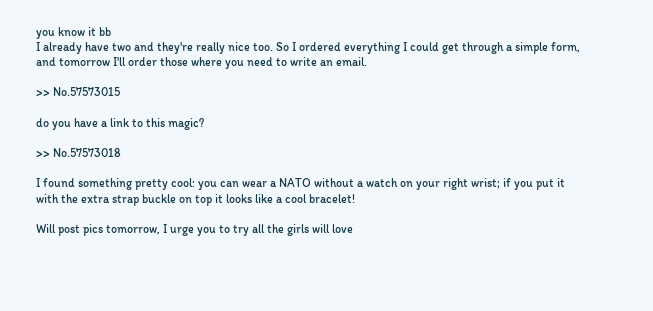you know it bb
I already have two and they're really nice too. So I ordered everything I could get through a simple form, and tomorrow I'll order those where you need to write an email.

>> No.57573015

do you have a link to this magic?

>> No.57573018

I found something pretty cool: you can wear a NATO without a watch on your right wrist; if you put it with the extra strap buckle on top it looks like a cool bracelet!

Will post pics tomorrow, I urge you to try all the girls will love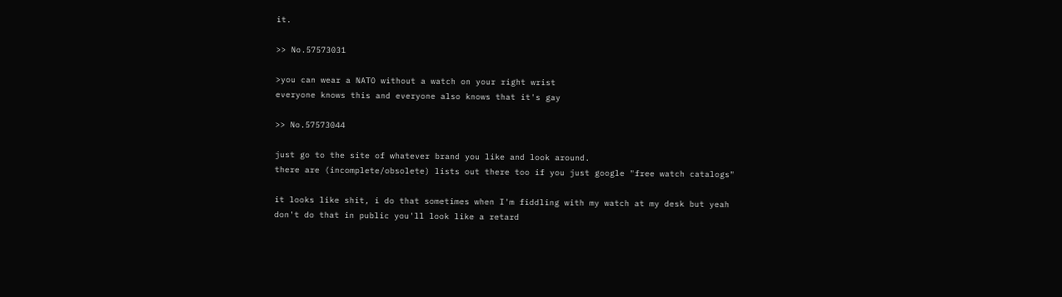it.

>> No.57573031

>you can wear a NATO without a watch on your right wrist
everyone knows this and everyone also knows that it's gay

>> No.57573044

just go to the site of whatever brand you like and look around.
there are (incomplete/obsolete) lists out there too if you just google "free watch catalogs"

it looks like shit, i do that sometimes when I'm fiddling with my watch at my desk but yeah
don't do that in public you'll look like a retard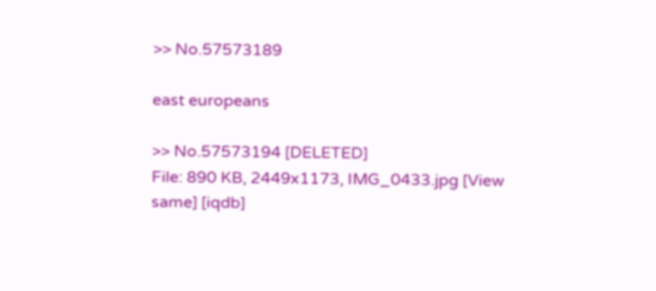>> No.57573189

east europeans

>> No.57573194 [DELETED]
File: 890 KB, 2449x1173, IMG_0433.jpg [View same] [iqdb]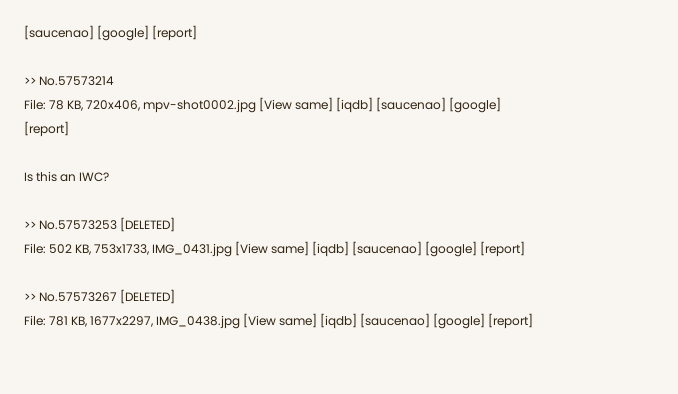[saucenao] [google] [report]

>> No.57573214
File: 78 KB, 720x406, mpv-shot0002.jpg [View same] [iqdb] [saucenao] [google] [report]

Is this an IWC?

>> No.57573253 [DELETED]
File: 502 KB, 753x1733, IMG_0431.jpg [View same] [iqdb] [saucenao] [google] [report]

>> No.57573267 [DELETED]
File: 781 KB, 1677x2297, IMG_0438.jpg [View same] [iqdb] [saucenao] [google] [report]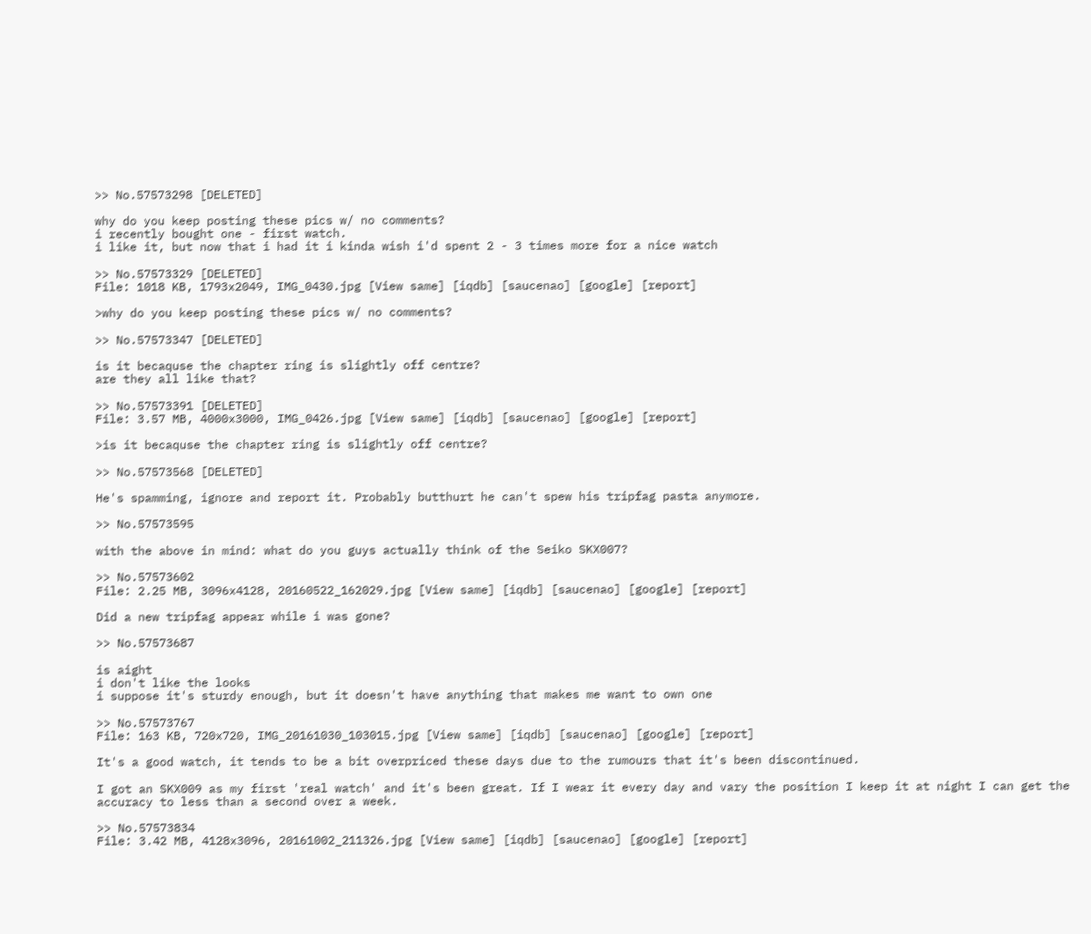>> No.57573298 [DELETED]

why do you keep posting these pics w/ no comments?
i recently bought one - first watch.
i like it, but now that i had it i kinda wish i'd spent 2 - 3 times more for a nice watch

>> No.57573329 [DELETED]
File: 1018 KB, 1793x2049, IMG_0430.jpg [View same] [iqdb] [saucenao] [google] [report]

>why do you keep posting these pics w/ no comments?

>> No.57573347 [DELETED]

is it becaquse the chapter ring is slightly off centre?
are they all like that?

>> No.57573391 [DELETED]
File: 3.57 MB, 4000x3000, IMG_0426.jpg [View same] [iqdb] [saucenao] [google] [report]

>is it becaquse the chapter ring is slightly off centre?

>> No.57573568 [DELETED]

He's spamming, ignore and report it. Probably butthurt he can't spew his tripfag pasta anymore.

>> No.57573595

with the above in mind: what do you guys actually think of the Seiko SKX007?

>> No.57573602
File: 2.25 MB, 3096x4128, 20160522_162029.jpg [View same] [iqdb] [saucenao] [google] [report]

Did a new tripfag appear while i was gone?

>> No.57573687

is aight
i don't like the looks
i suppose it's sturdy enough, but it doesn't have anything that makes me want to own one

>> No.57573767
File: 163 KB, 720x720, IMG_20161030_103015.jpg [View same] [iqdb] [saucenao] [google] [report]

It's a good watch, it tends to be a bit overpriced these days due to the rumours that it's been discontinued.

I got an SKX009 as my first 'real watch' and it's been great. If I wear it every day and vary the position I keep it at night I can get the accuracy to less than a second over a week.

>> No.57573834
File: 3.42 MB, 4128x3096, 20161002_211326.jpg [View same] [iqdb] [saucenao] [google] [report]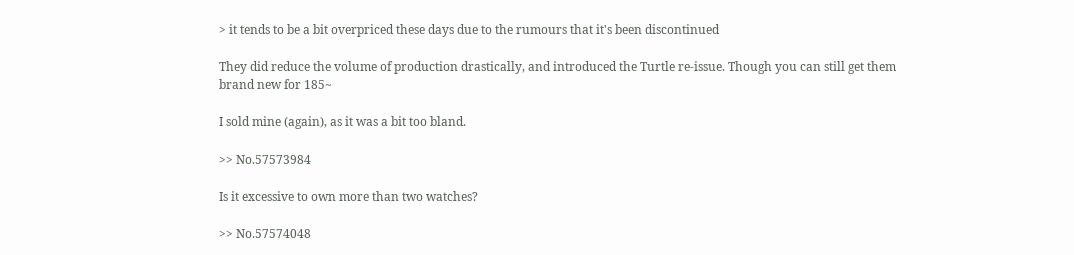> it tends to be a bit overpriced these days due to the rumours that it's been discontinued

They did reduce the volume of production drastically, and introduced the Turtle re-issue. Though you can still get them brand new for 185~

I sold mine (again), as it was a bit too bland.

>> No.57573984

Is it excessive to own more than two watches?

>> No.57574048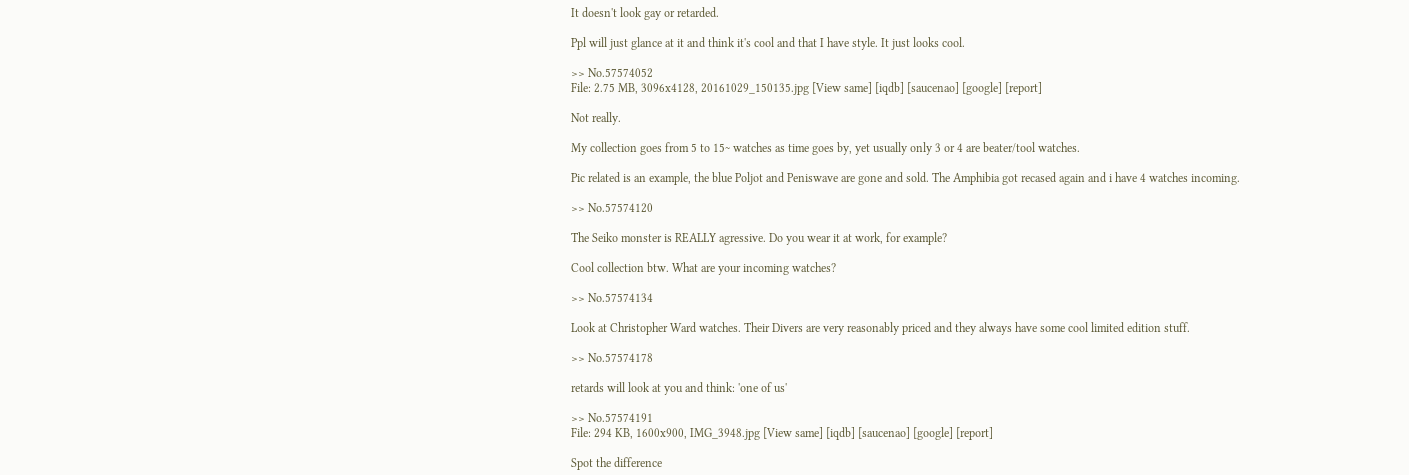It doesn't look gay or retarded.

Ppl will just glance at it and think it's cool and that I have style. It just looks cool.

>> No.57574052
File: 2.75 MB, 3096x4128, 20161029_150135.jpg [View same] [iqdb] [saucenao] [google] [report]

Not really.

My collection goes from 5 to 15~ watches as time goes by, yet usually only 3 or 4 are beater/tool watches.

Pic related is an example, the blue Poljot and Peniswave are gone and sold. The Amphibia got recased again and i have 4 watches incoming.

>> No.57574120

The Seiko monster is REALLY agressive. Do you wear it at work, for example?

Cool collection btw. What are your incoming watches?

>> No.57574134

Look at Christopher Ward watches. Their Divers are very reasonably priced and they always have some cool limited edition stuff.

>> No.57574178

retards will look at you and think: 'one of us'

>> No.57574191
File: 294 KB, 1600x900, IMG_3948.jpg [View same] [iqdb] [saucenao] [google] [report]

Spot the difference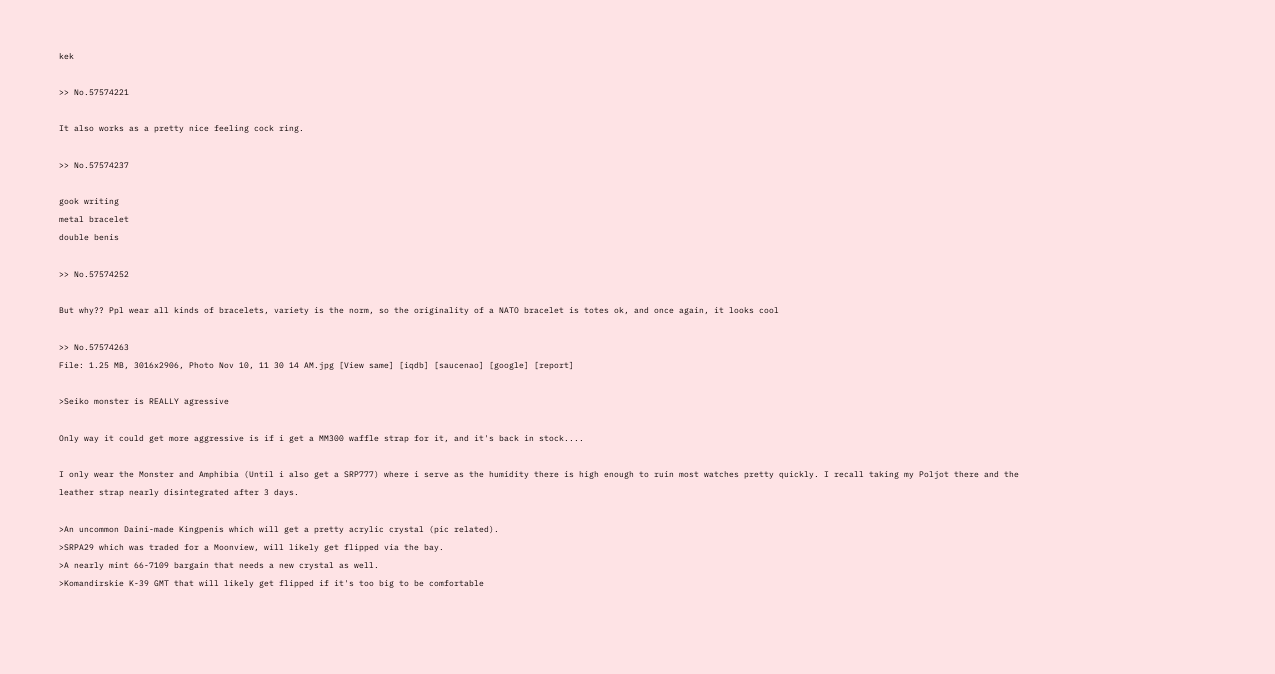kek

>> No.57574221

It also works as a pretty nice feeling cock ring.

>> No.57574237

gook writing
metal bracelet
double benis

>> No.57574252

But why?? Ppl wear all kinds of bracelets, variety is the norm, so the originality of a NATO bracelet is totes ok, and once again, it looks cool

>> No.57574263
File: 1.25 MB, 3016x2906, Photo Nov 10, 11 30 14 AM.jpg [View same] [iqdb] [saucenao] [google] [report]

>Seiko monster is REALLY agressive

Only way it could get more aggressive is if i get a MM300 waffle strap for it, and it's back in stock....

I only wear the Monster and Amphibia (Until i also get a SRP777) where i serve as the humidity there is high enough to ruin most watches pretty quickly. I recall taking my Poljot there and the leather strap nearly disintegrated after 3 days.

>An uncommon Daini-made Kingpenis which will get a pretty acrylic crystal (pic related).
>SRPA29 which was traded for a Moonview, will likely get flipped via the bay.
>A nearly mint 66-7109 bargain that needs a new crystal as well.
>Komandirskie K-39 GMT that will likely get flipped if it's too big to be comfortable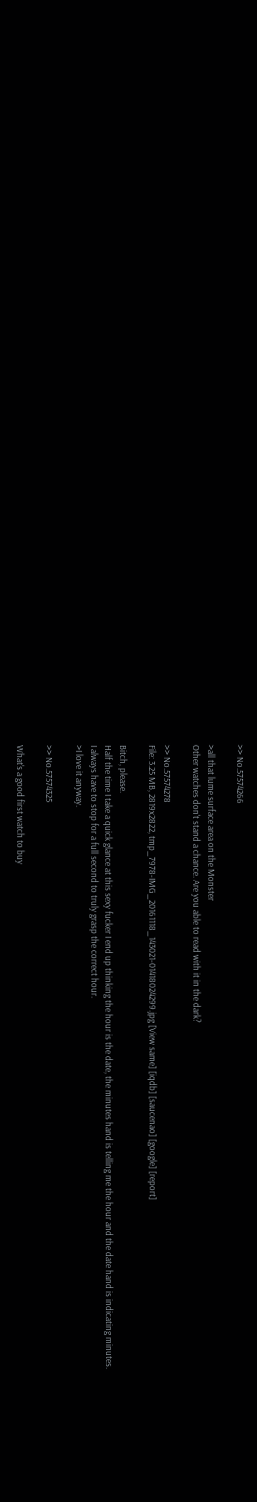>> No.57574266

>all that lume surface area on the Monster
Other watches don't stand a chance. Are you able to read with it in the dark?

>> No.57574278
File: 3.25 MB, 2819x2822, tmp_7978-IMG_20161118_143021-01418024299.jpg [View same] [iqdb] [saucenao] [google] [report]

Bitch, please.
Half the time I take a quick glance at this sexy fucker I end up thinking the hour is the date, the minutes hand is telling me the hour and the date hand is indicating minutes.
I always have to stop for a full second to truly grasp the correct hour.
>I love it anyway.

>> No.57574325

What's a good first watch to buy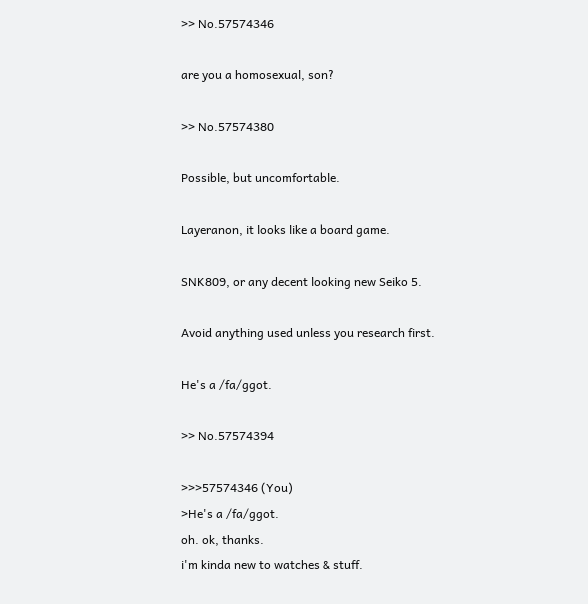>> No.57574346

are you a homosexual, son?

>> No.57574380

Possible, but uncomfortable.

Layeranon, it looks like a board game.

SNK809, or any decent looking new Seiko 5.

Avoid anything used unless you research first.

He's a /fa/ggot.

>> No.57574394

>>>57574346 (You)
>He's a /fa/ggot.
oh. ok, thanks.
i'm kinda new to watches & stuff.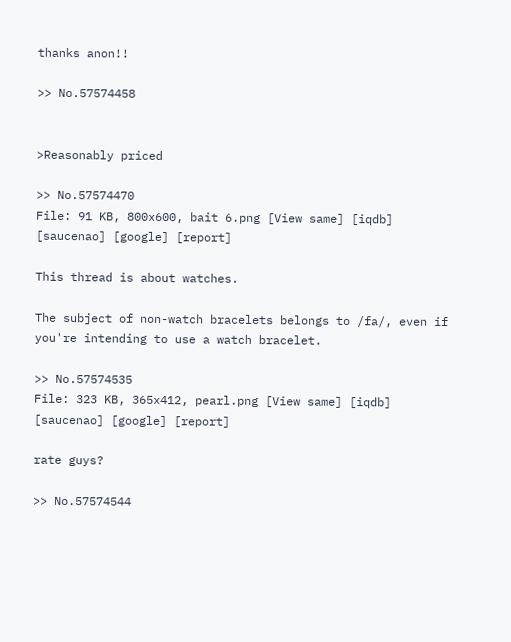thanks anon!!

>> No.57574458


>Reasonably priced

>> No.57574470
File: 91 KB, 800x600, bait 6.png [View same] [iqdb] [saucenao] [google] [report]

This thread is about watches.

The subject of non-watch bracelets belongs to /fa/, even if you're intending to use a watch bracelet.

>> No.57574535
File: 323 KB, 365x412, pearl.png [View same] [iqdb] [saucenao] [google] [report]

rate guys?

>> No.57574544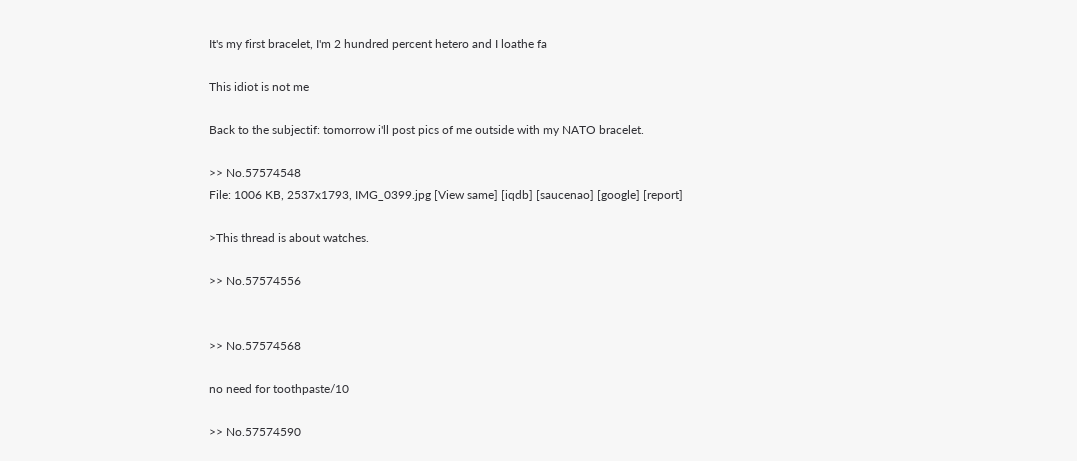It's my first bracelet, I'm 2 hundred percent hetero and I loathe fa

This idiot is not me

Back to the subjectif: tomorrow i'll post pics of me outside with my NATO bracelet.

>> No.57574548
File: 1006 KB, 2537x1793, IMG_0399.jpg [View same] [iqdb] [saucenao] [google] [report]

>This thread is about watches.

>> No.57574556


>> No.57574568

no need for toothpaste/10

>> No.57574590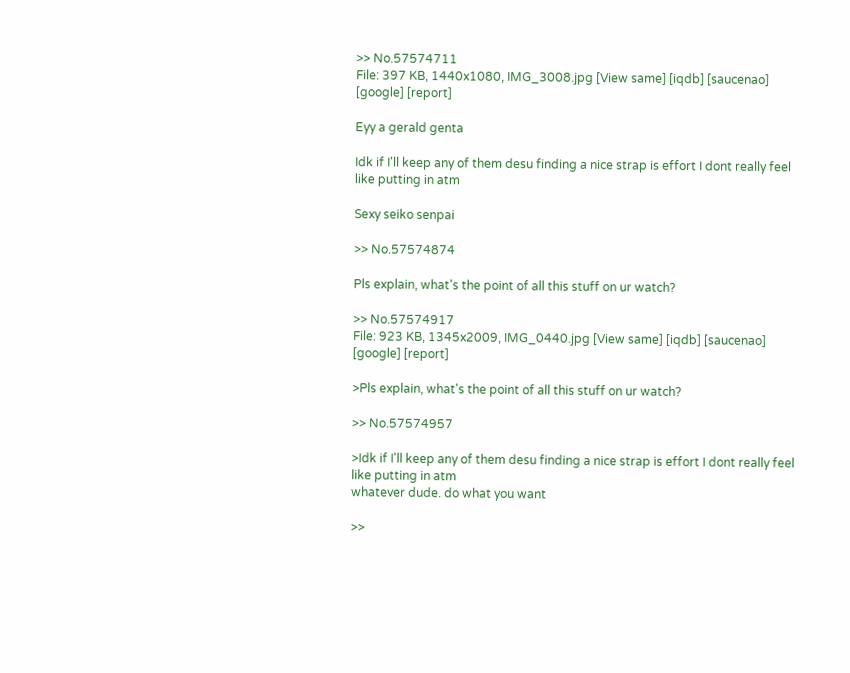>> No.57574711
File: 397 KB, 1440x1080, IMG_3008.jpg [View same] [iqdb] [saucenao] [google] [report]

Eyy a gerald genta

Idk if I'll keep any of them desu finding a nice strap is effort I dont really feel like putting in atm

Sexy seiko senpai

>> No.57574874

Pls explain, what's the point of all this stuff on ur watch?

>> No.57574917
File: 923 KB, 1345x2009, IMG_0440.jpg [View same] [iqdb] [saucenao] [google] [report]

>Pls explain, what's the point of all this stuff on ur watch?

>> No.57574957

>Idk if I'll keep any of them desu finding a nice strap is effort I dont really feel like putting in atm
whatever dude. do what you want

>>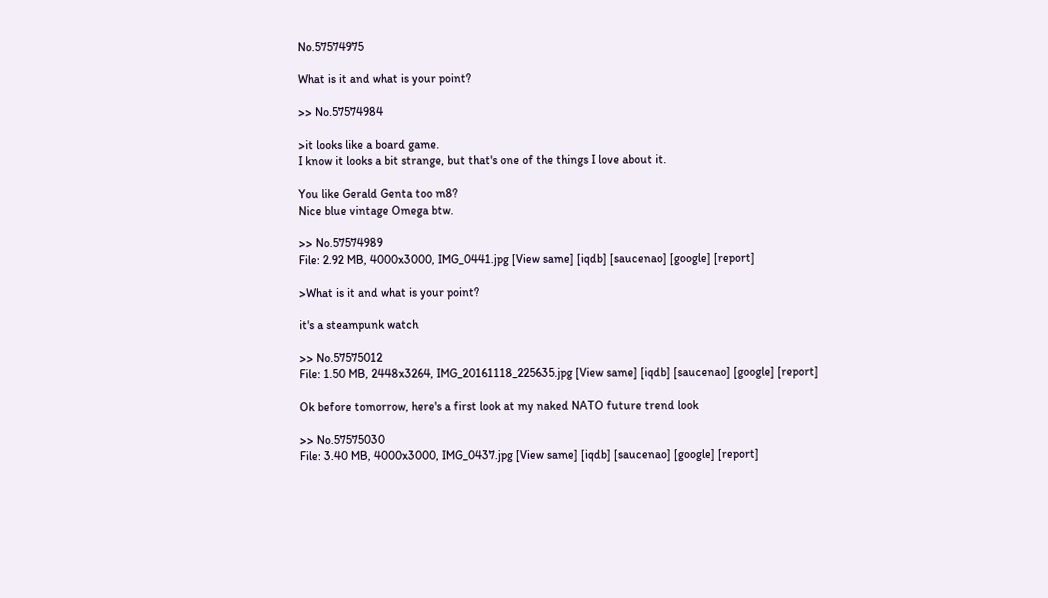No.57574975

What is it and what is your point?

>> No.57574984

>it looks like a board game.
I know it looks a bit strange, but that's one of the things I love about it.

You like Gerald Genta too m8?
Nice blue vintage Omega btw.

>> No.57574989
File: 2.92 MB, 4000x3000, IMG_0441.jpg [View same] [iqdb] [saucenao] [google] [report]

>What is it and what is your point?

it's a steampunk watch

>> No.57575012
File: 1.50 MB, 2448x3264, IMG_20161118_225635.jpg [View same] [iqdb] [saucenao] [google] [report]

Ok before tomorrow, here's a first look at my naked NATO future trend look

>> No.57575030
File: 3.40 MB, 4000x3000, IMG_0437.jpg [View same] [iqdb] [saucenao] [google] [report]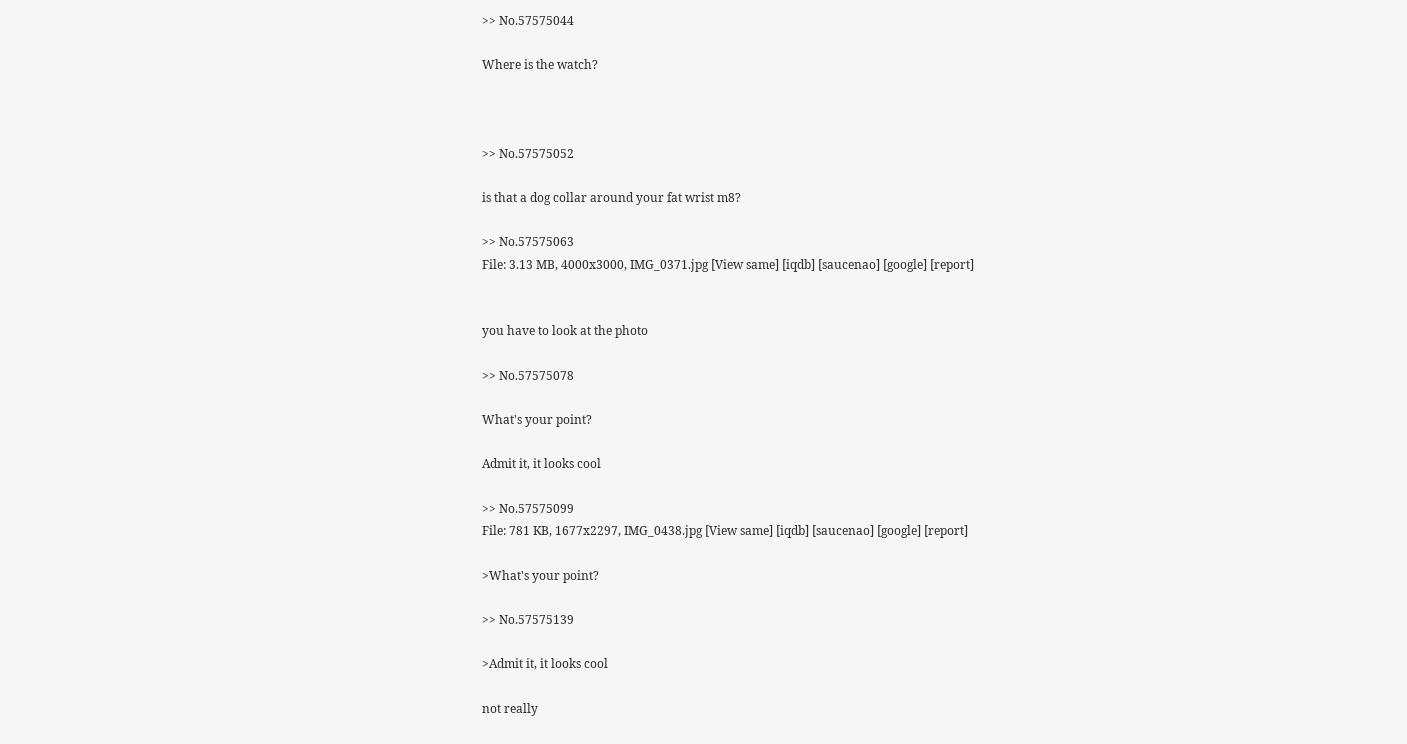>> No.57575044

Where is the watch?



>> No.57575052

is that a dog collar around your fat wrist m8?

>> No.57575063
File: 3.13 MB, 4000x3000, IMG_0371.jpg [View same] [iqdb] [saucenao] [google] [report]


you have to look at the photo

>> No.57575078

What's your point?

Admit it, it looks cool

>> No.57575099
File: 781 KB, 1677x2297, IMG_0438.jpg [View same] [iqdb] [saucenao] [google] [report]

>What's your point?

>> No.57575139

>Admit it, it looks cool

not really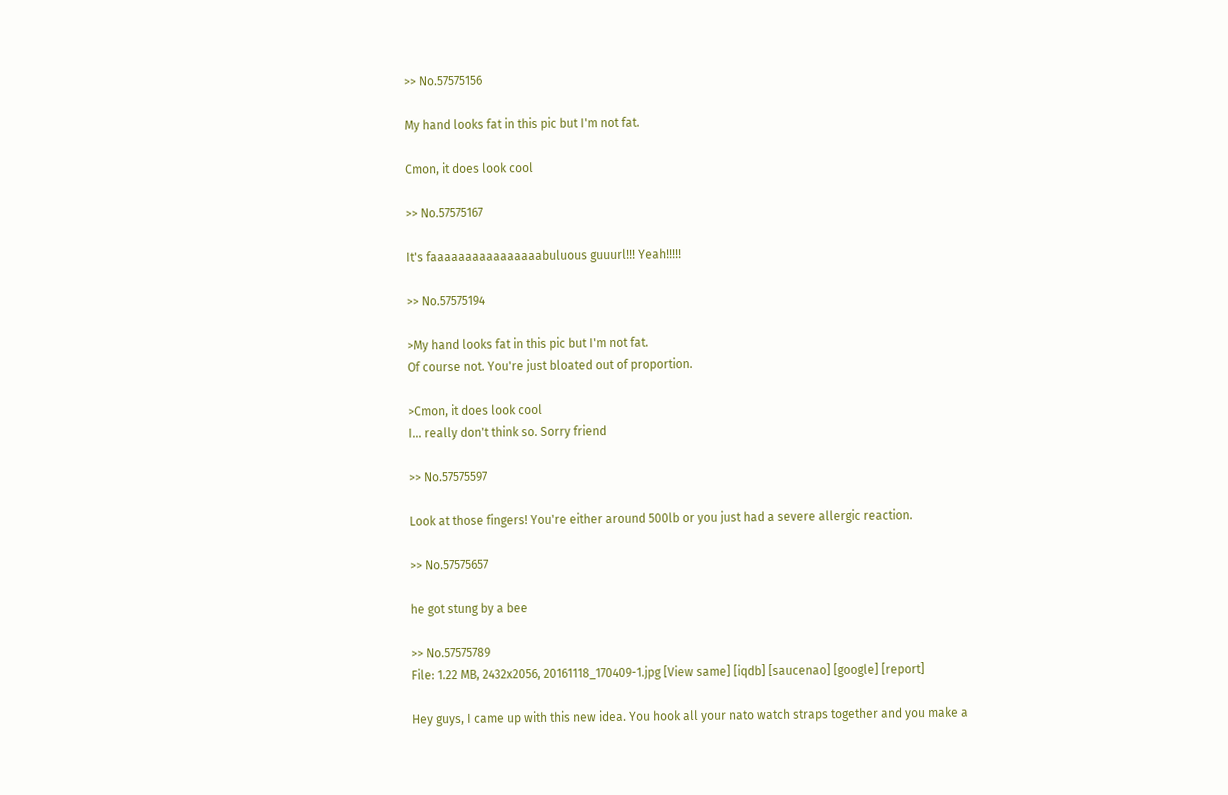>> No.57575156

My hand looks fat in this pic but I'm not fat.

Cmon, it does look cool

>> No.57575167

It's faaaaaaaaaaaaaaaabuluous guuurl!!! Yeah!!!!!

>> No.57575194

>My hand looks fat in this pic but I'm not fat.
Of course not. You're just bloated out of proportion.

>Cmon, it does look cool
I... really don't think so. Sorry friend

>> No.57575597

Look at those fingers! You're either around 500lb or you just had a severe allergic reaction.

>> No.57575657

he got stung by a bee

>> No.57575789
File: 1.22 MB, 2432x2056, 20161118_170409-1.jpg [View same] [iqdb] [saucenao] [google] [report]

Hey guys, I came up with this new idea. You hook all your nato watch straps together and you make a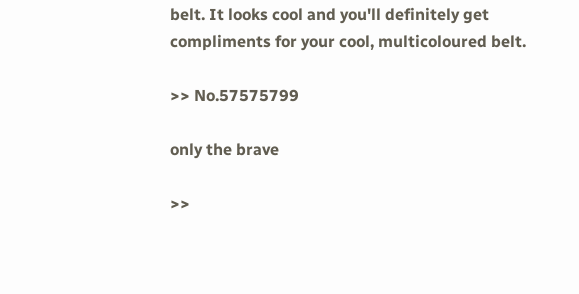belt. It looks cool and you'll definitely get compliments for your cool, multicoloured belt.

>> No.57575799

only the brave

>>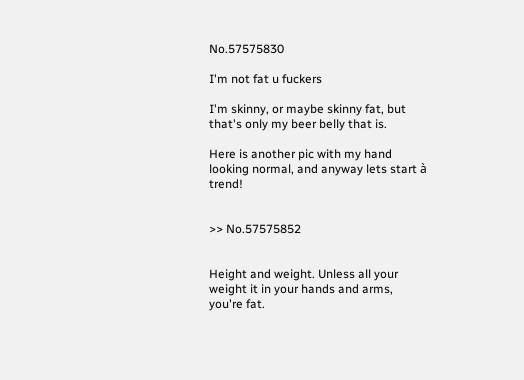No.57575830

I'm not fat u fuckers

I'm skinny, or maybe skinny fat, but that's only my beer belly that is.

Here is another pic with my hand looking normal, and anyway lets start à trend!


>> No.57575852


Height and weight. Unless all your weight it in your hands and arms, you're fat.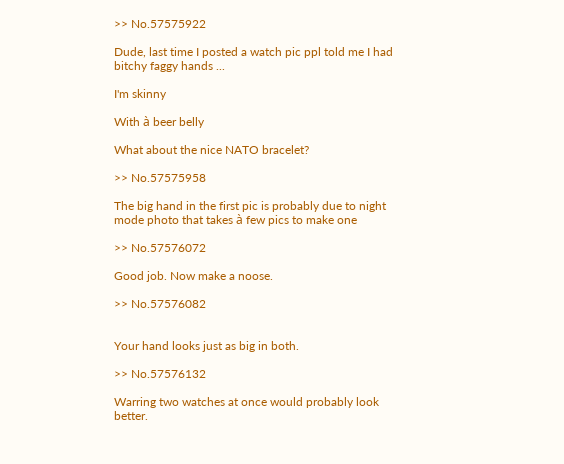>> No.57575922

Dude, last time I posted a watch pic ppl told me I had bitchy faggy hands ...

I'm skinny

With à beer belly

What about the nice NATO bracelet?

>> No.57575958

The big hand in the first pic is probably due to night mode photo that takes à few pics to make one

>> No.57576072

Good job. Now make a noose.

>> No.57576082


Your hand looks just as big in both.

>> No.57576132

Warring two watches at once would probably look better.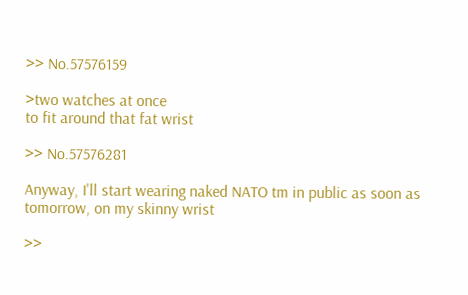>> No.57576159

>two watches at once
to fit around that fat wrist

>> No.57576281

Anyway, I'll start wearing naked NATO tm in public as soon as tomorrow, on my skinny wrist

>>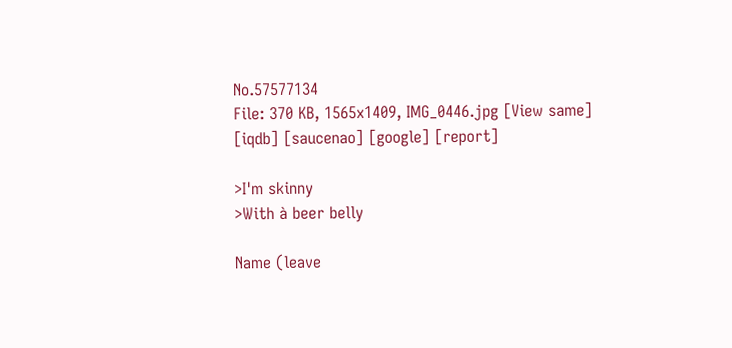No.57577134
File: 370 KB, 1565x1409, IMG_0446.jpg [View same] [iqdb] [saucenao] [google] [report]

>I'm skinny
>With à beer belly

Name (leave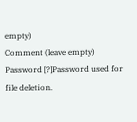empty)
Comment (leave empty)
Password [?]Password used for file deletion.